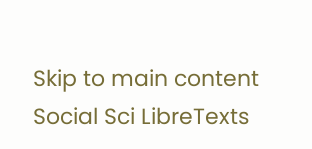Skip to main content
Social Sci LibreTexts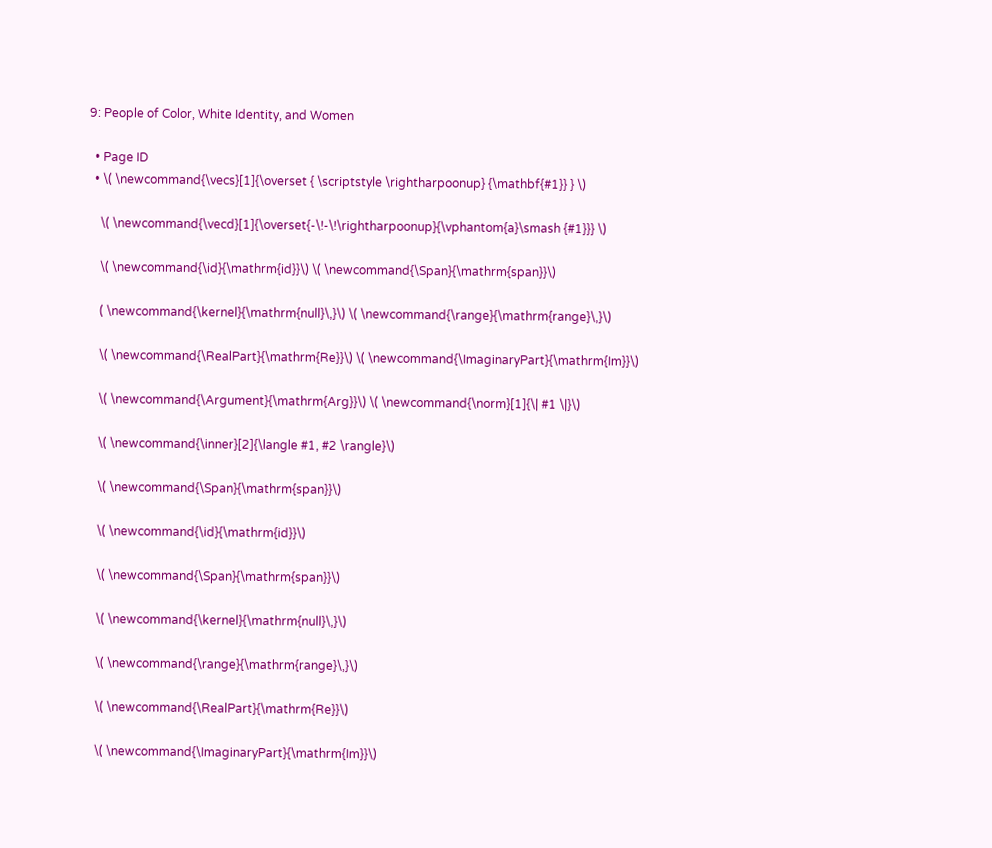9: People of Color, White Identity, and Women

  • Page ID
  • \( \newcommand{\vecs}[1]{\overset { \scriptstyle \rightharpoonup} {\mathbf{#1}} } \)

    \( \newcommand{\vecd}[1]{\overset{-\!-\!\rightharpoonup}{\vphantom{a}\smash {#1}}} \)

    \( \newcommand{\id}{\mathrm{id}}\) \( \newcommand{\Span}{\mathrm{span}}\)

    ( \newcommand{\kernel}{\mathrm{null}\,}\) \( \newcommand{\range}{\mathrm{range}\,}\)

    \( \newcommand{\RealPart}{\mathrm{Re}}\) \( \newcommand{\ImaginaryPart}{\mathrm{Im}}\)

    \( \newcommand{\Argument}{\mathrm{Arg}}\) \( \newcommand{\norm}[1]{\| #1 \|}\)

    \( \newcommand{\inner}[2]{\langle #1, #2 \rangle}\)

    \( \newcommand{\Span}{\mathrm{span}}\)

    \( \newcommand{\id}{\mathrm{id}}\)

    \( \newcommand{\Span}{\mathrm{span}}\)

    \( \newcommand{\kernel}{\mathrm{null}\,}\)

    \( \newcommand{\range}{\mathrm{range}\,}\)

    \( \newcommand{\RealPart}{\mathrm{Re}}\)

    \( \newcommand{\ImaginaryPart}{\mathrm{Im}}\)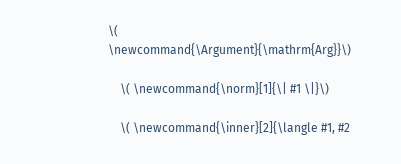\( \newcommand{\Argument}{\mathrm{Arg}}\)

    \( \newcommand{\norm}[1]{\| #1 \|}\)

    \( \newcommand{\inner}[2]{\langle #1, #2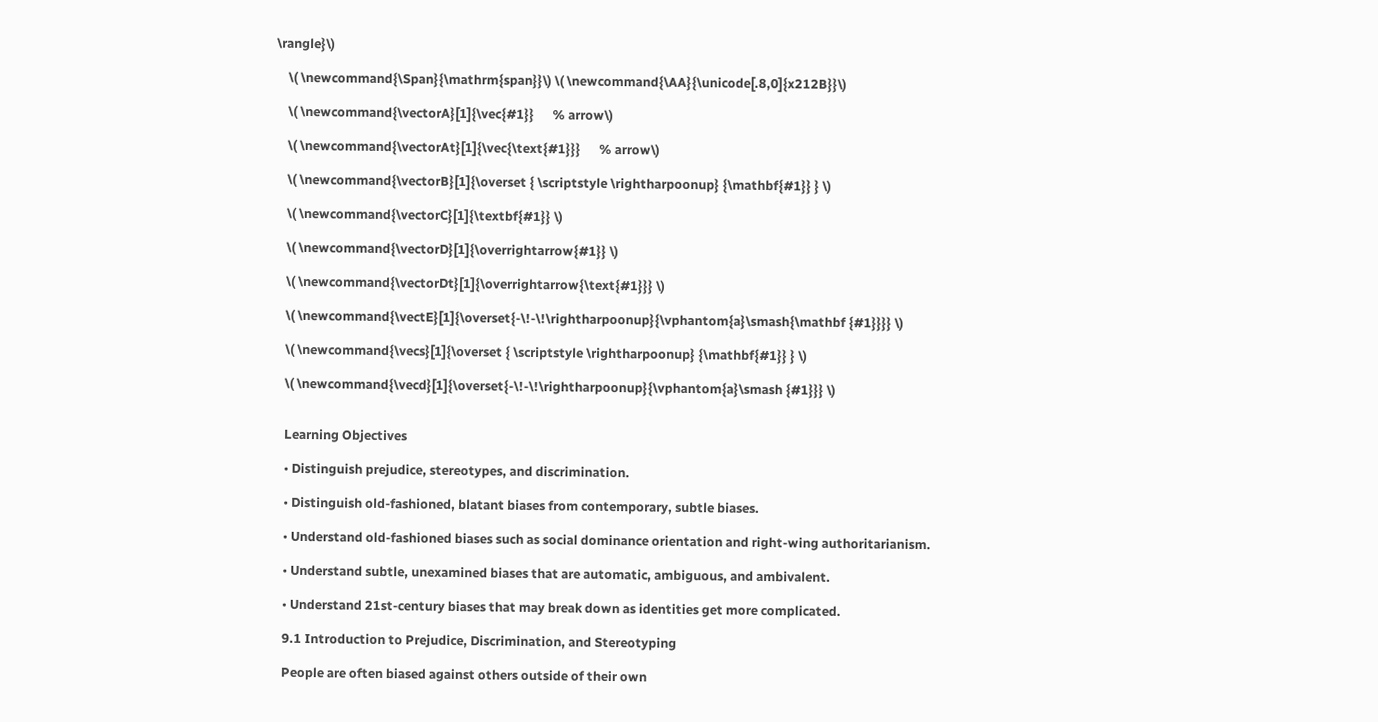\rangle}\)

    \( \newcommand{\Span}{\mathrm{span}}\) \( \newcommand{\AA}{\unicode[.8,0]{x212B}}\)

    \( \newcommand{\vectorA}[1]{\vec{#1}}      % arrow\)

    \( \newcommand{\vectorAt}[1]{\vec{\text{#1}}}      % arrow\)

    \( \newcommand{\vectorB}[1]{\overset { \scriptstyle \rightharpoonup} {\mathbf{#1}} } \)

    \( \newcommand{\vectorC}[1]{\textbf{#1}} \)

    \( \newcommand{\vectorD}[1]{\overrightarrow{#1}} \)

    \( \newcommand{\vectorDt}[1]{\overrightarrow{\text{#1}}} \)

    \( \newcommand{\vectE}[1]{\overset{-\!-\!\rightharpoonup}{\vphantom{a}\smash{\mathbf {#1}}}} \)

    \( \newcommand{\vecs}[1]{\overset { \scriptstyle \rightharpoonup} {\mathbf{#1}} } \)

    \( \newcommand{\vecd}[1]{\overset{-\!-\!\rightharpoonup}{\vphantom{a}\smash {#1}}} \)


    Learning Objectives

    • Distinguish prejudice, stereotypes, and discrimination.

    • Distinguish old-fashioned, blatant biases from contemporary, subtle biases.

    • Understand old-fashioned biases such as social dominance orientation and right-wing authoritarianism.

    • Understand subtle, unexamined biases that are automatic, ambiguous, and ambivalent.

    • Understand 21st-century biases that may break down as identities get more complicated.

    9.1 Introduction to Prejudice, Discrimination, and Stereotyping

    People are often biased against others outside of their own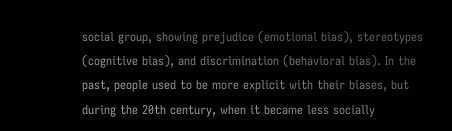social group, showing prejudice (emotional bias), stereotypes (cognitive bias), and discrimination (behavioral bias). In the past, people used to be more explicit with their biases, but during the 20th century, when it became less socially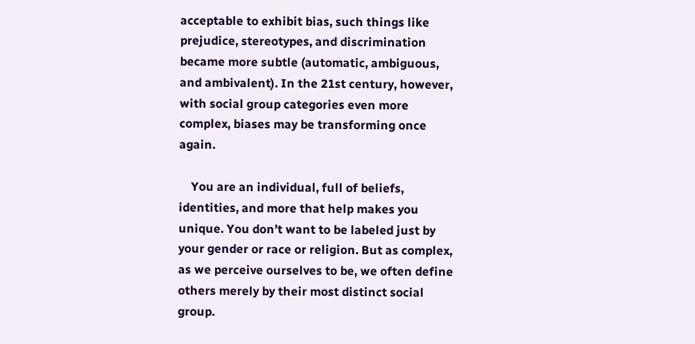acceptable to exhibit bias, such things like prejudice, stereotypes, and discrimination became more subtle (automatic, ambiguous, and ambivalent). In the 21st century, however, with social group categories even more complex, biases may be transforming once again.

    You are an individual, full of beliefs, identities, and more that help makes you unique. You don’t want to be labeled just by your gender or race or religion. But as complex, as we perceive ourselves to be, we often define others merely by their most distinct social group.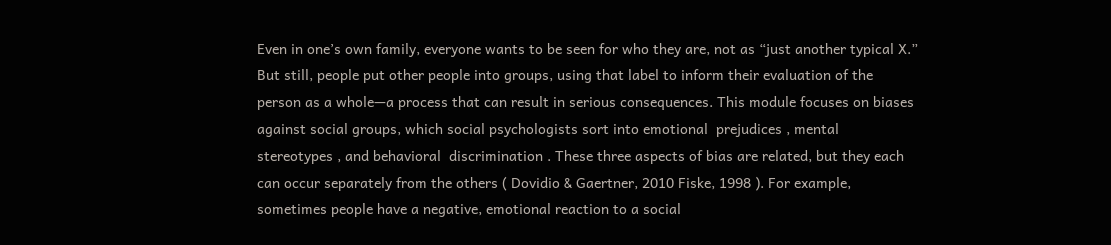Even in one’s own family, everyone wants to be seen for who they are, not as “just another typical X.” But still, people put other people into groups, using that label to inform their evaluation of the person as a whole—a process that can result in serious consequences. This module focuses on biases against social groups, which social psychologists sort into emotional  prejudices , mental  stereotypes , and behavioral  discrimination . These three aspects of bias are related, but they each can occur separately from the others ( Dovidio & Gaertner, 2010 Fiske, 1998 ). For example, sometimes people have a negative, emotional reaction to a social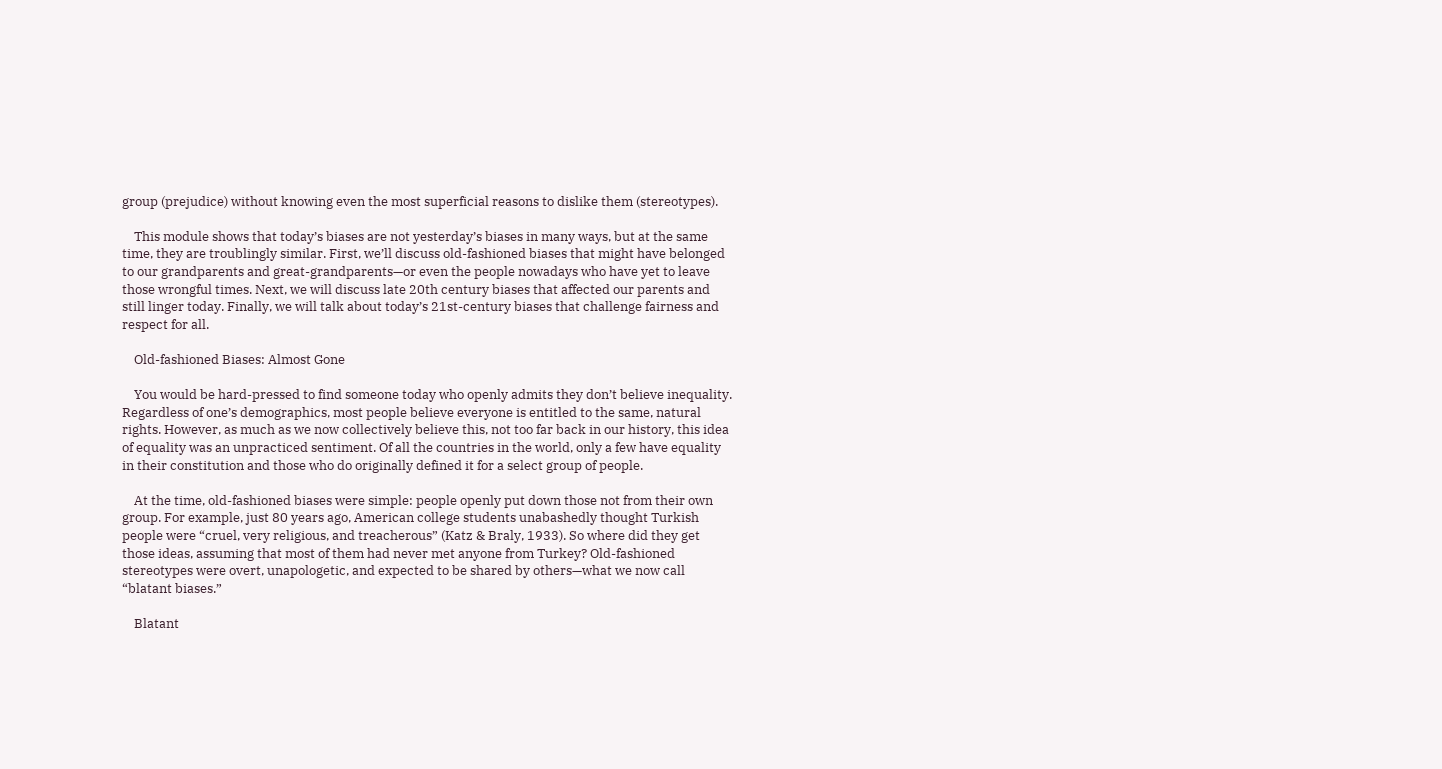group (prejudice) without knowing even the most superficial reasons to dislike them (stereotypes).

    This module shows that today’s biases are not yesterday’s biases in many ways, but at the same time, they are troublingly similar. First, we’ll discuss old-fashioned biases that might have belonged to our grandparents and great-grandparents—or even the people nowadays who have yet to leave those wrongful times. Next, we will discuss late 20th century biases that affected our parents and still linger today. Finally, we will talk about today’s 21st-century biases that challenge fairness and respect for all.

    Old-fashioned Biases: Almost Gone

    You would be hard-pressed to find someone today who openly admits they don’t believe inequality. Regardless of one’s demographics, most people believe everyone is entitled to the same, natural rights. However, as much as we now collectively believe this, not too far back in our history, this idea of equality was an unpracticed sentiment. Of all the countries in the world, only a few have equality in their constitution and those who do originally defined it for a select group of people.

    At the time, old-fashioned biases were simple: people openly put down those not from their own group. For example, just 80 years ago, American college students unabashedly thought Turkish people were “cruel, very religious, and treacherous” (Katz & Braly, 1933). So where did they get those ideas, assuming that most of them had never met anyone from Turkey? Old-fashioned stereotypes were overt, unapologetic, and expected to be shared by others—what we now call “blatant biases.”

    Blatant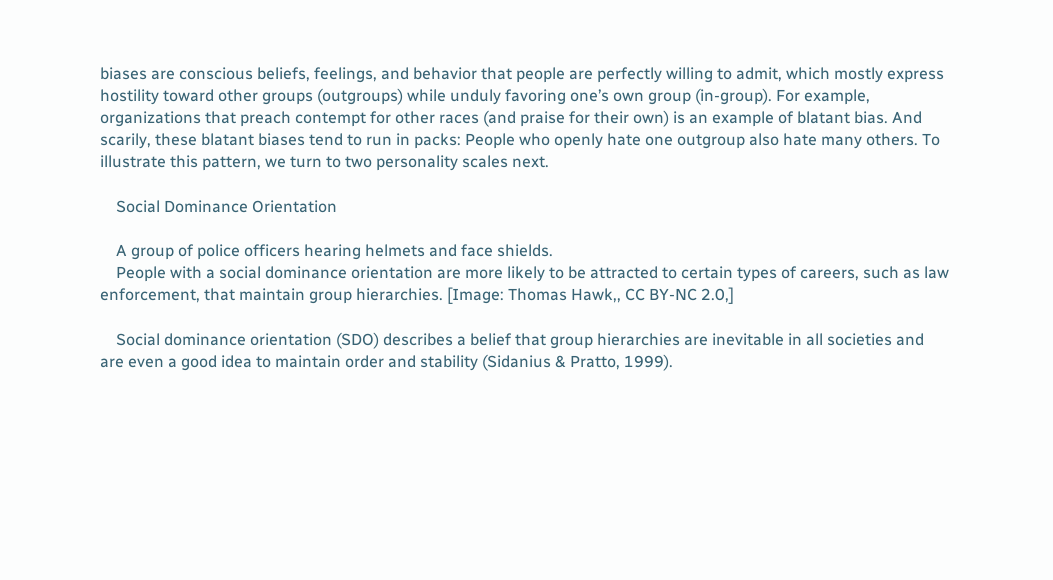biases are conscious beliefs, feelings, and behavior that people are perfectly willing to admit, which mostly express hostility toward other groups (outgroups) while unduly favoring one’s own group (in-group). For example, organizations that preach contempt for other races (and praise for their own) is an example of blatant bias. And scarily, these blatant biases tend to run in packs: People who openly hate one outgroup also hate many others. To illustrate this pattern, we turn to two personality scales next.

    Social Dominance Orientation

    A group of police officers hearing helmets and face shields.
    People with a social dominance orientation are more likely to be attracted to certain types of careers, such as law enforcement, that maintain group hierarchies. [Image: Thomas Hawk,, CC BY-NC 2.0,]

    Social dominance orientation (SDO) describes a belief that group hierarchies are inevitable in all societies and are even a good idea to maintain order and stability (Sidanius & Pratto, 1999).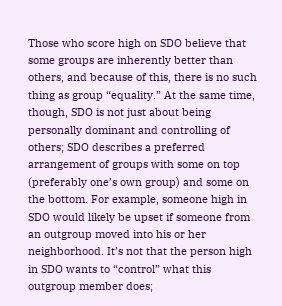Those who score high on SDO believe that some groups are inherently better than others, and because of this, there is no such thing as group “equality.” At the same time, though, SDO is not just about being personally dominant and controlling of others; SDO describes a preferred arrangement of groups with some on top (preferably one’s own group) and some on the bottom. For example, someone high in SDO would likely be upset if someone from an outgroup moved into his or her neighborhood. It’s not that the person high in SDO wants to “control” what this outgroup member does;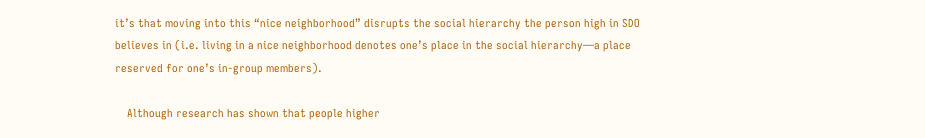it’s that moving into this “nice neighborhood” disrupts the social hierarchy the person high in SDO believes in (i.e. living in a nice neighborhood denotes one’s place in the social hierarchy—a place reserved for one’s in-group members).

    Although research has shown that people higher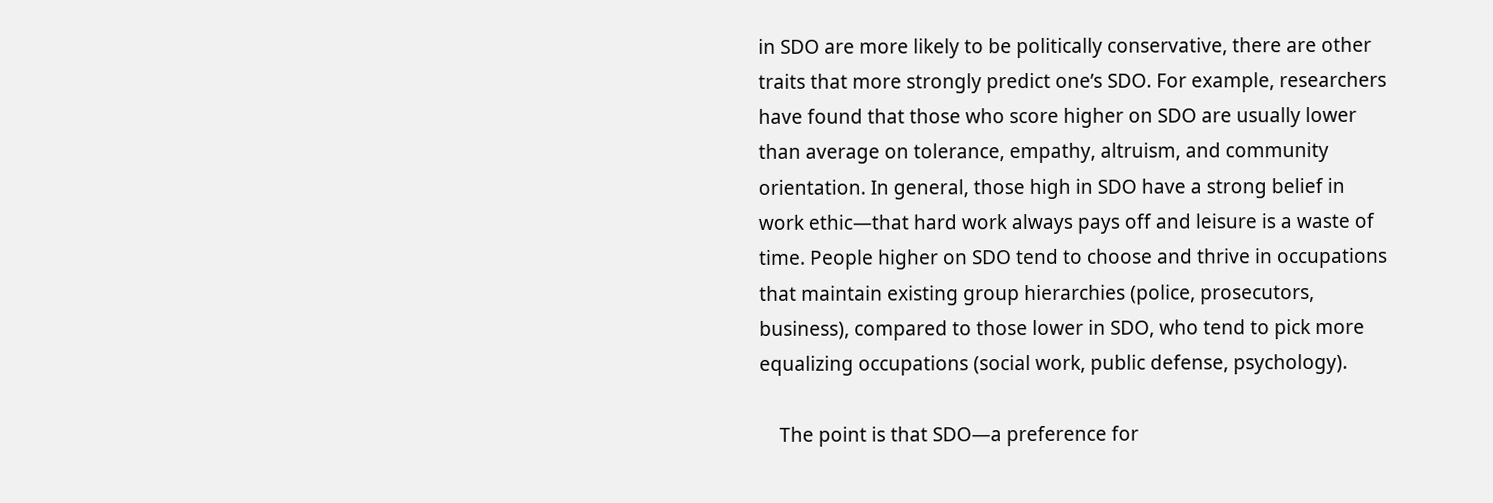in SDO are more likely to be politically conservative, there are other traits that more strongly predict one’s SDO. For example, researchers have found that those who score higher on SDO are usually lower than average on tolerance, empathy, altruism, and community orientation. In general, those high in SDO have a strong belief in work ethic—that hard work always pays off and leisure is a waste of time. People higher on SDO tend to choose and thrive in occupations that maintain existing group hierarchies (police, prosecutors, business), compared to those lower in SDO, who tend to pick more equalizing occupations (social work, public defense, psychology).

    The point is that SDO—a preference for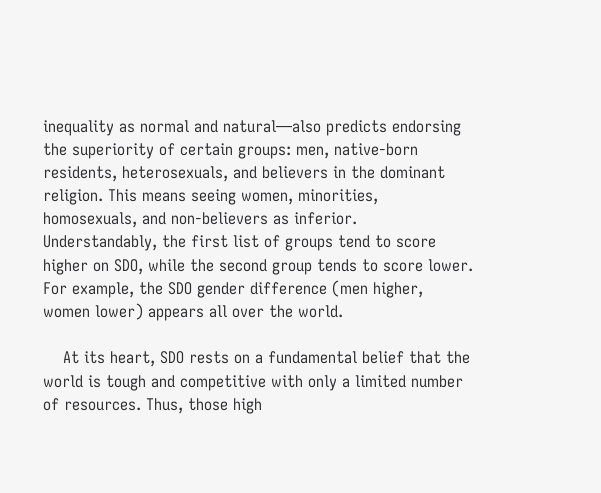inequality as normal and natural—also predicts endorsing the superiority of certain groups: men, native-born residents, heterosexuals, and believers in the dominant religion. This means seeing women, minorities, homosexuals, and non-believers as inferior. Understandably, the first list of groups tend to score higher on SDO, while the second group tends to score lower. For example, the SDO gender difference (men higher, women lower) appears all over the world.

    At its heart, SDO rests on a fundamental belief that the world is tough and competitive with only a limited number of resources. Thus, those high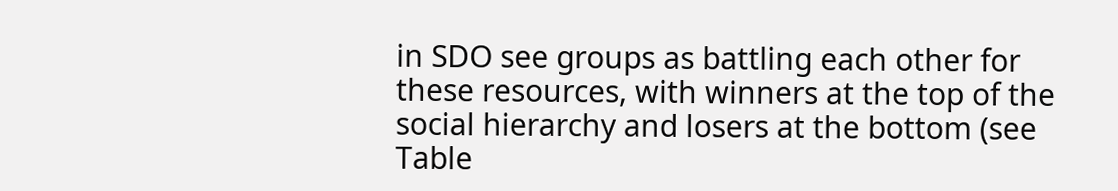in SDO see groups as battling each other for these resources, with winners at the top of the social hierarchy and losers at the bottom (see Table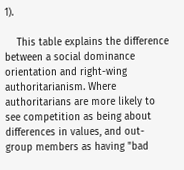1).

    This table explains the difference between a social dominance orientation and right-wing authoritarianism. Where authoritarians are more likely to see competition as being about differences in values, and out-group members as having "bad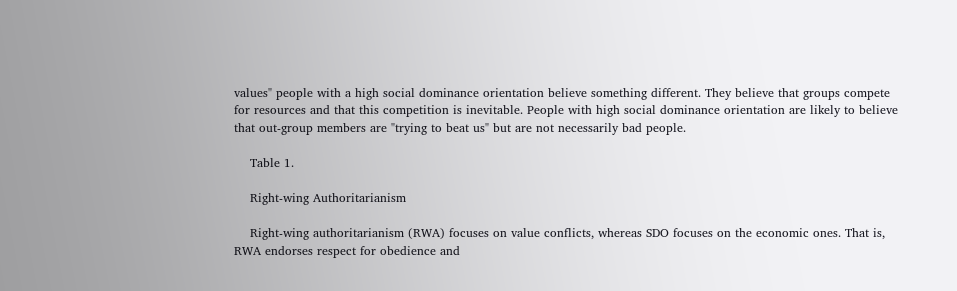values" people with a high social dominance orientation believe something different. They believe that groups compete for resources and that this competition is inevitable. People with high social dominance orientation are likely to believe that out-group members are "trying to beat us" but are not necessarily bad people.

    Table 1.

    Right-wing Authoritarianism

    Right-wing authoritarianism (RWA) focuses on value conflicts, whereas SDO focuses on the economic ones. That is, RWA endorses respect for obedience and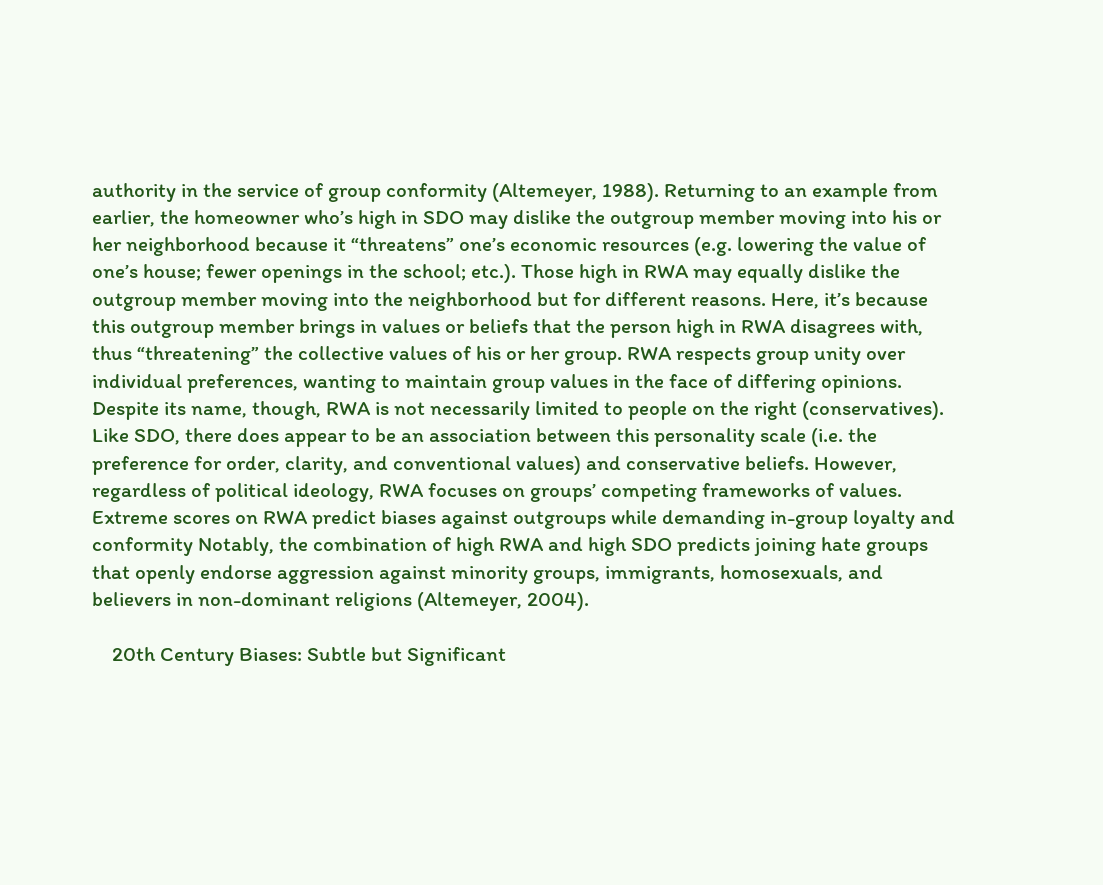authority in the service of group conformity (Altemeyer, 1988). Returning to an example from earlier, the homeowner who’s high in SDO may dislike the outgroup member moving into his or her neighborhood because it “threatens” one’s economic resources (e.g. lowering the value of one’s house; fewer openings in the school; etc.). Those high in RWA may equally dislike the outgroup member moving into the neighborhood but for different reasons. Here, it’s because this outgroup member brings in values or beliefs that the person high in RWA disagrees with, thus “threatening” the collective values of his or her group. RWA respects group unity over individual preferences, wanting to maintain group values in the face of differing opinions. Despite its name, though, RWA is not necessarily limited to people on the right (conservatives). Like SDO, there does appear to be an association between this personality scale (i.e. the preference for order, clarity, and conventional values) and conservative beliefs. However, regardless of political ideology, RWA focuses on groups’ competing frameworks of values. Extreme scores on RWA predict biases against outgroups while demanding in-group loyalty and conformity Notably, the combination of high RWA and high SDO predicts joining hate groups that openly endorse aggression against minority groups, immigrants, homosexuals, and believers in non-dominant religions (Altemeyer, 2004).

    20th Century Biases: Subtle but Significant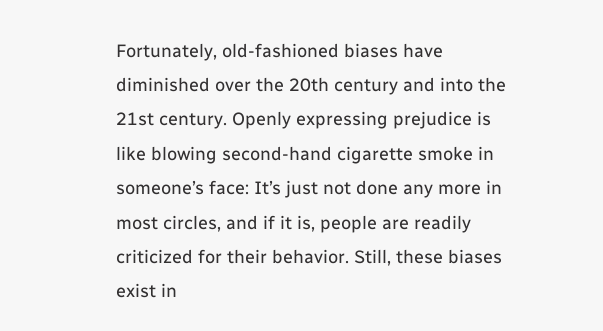Fortunately, old-fashioned biases have diminished over the 20th century and into the 21st century. Openly expressing prejudice is like blowing second-hand cigarette smoke in someone’s face: It’s just not done any more in most circles, and if it is, people are readily criticized for their behavior. Still, these biases exist in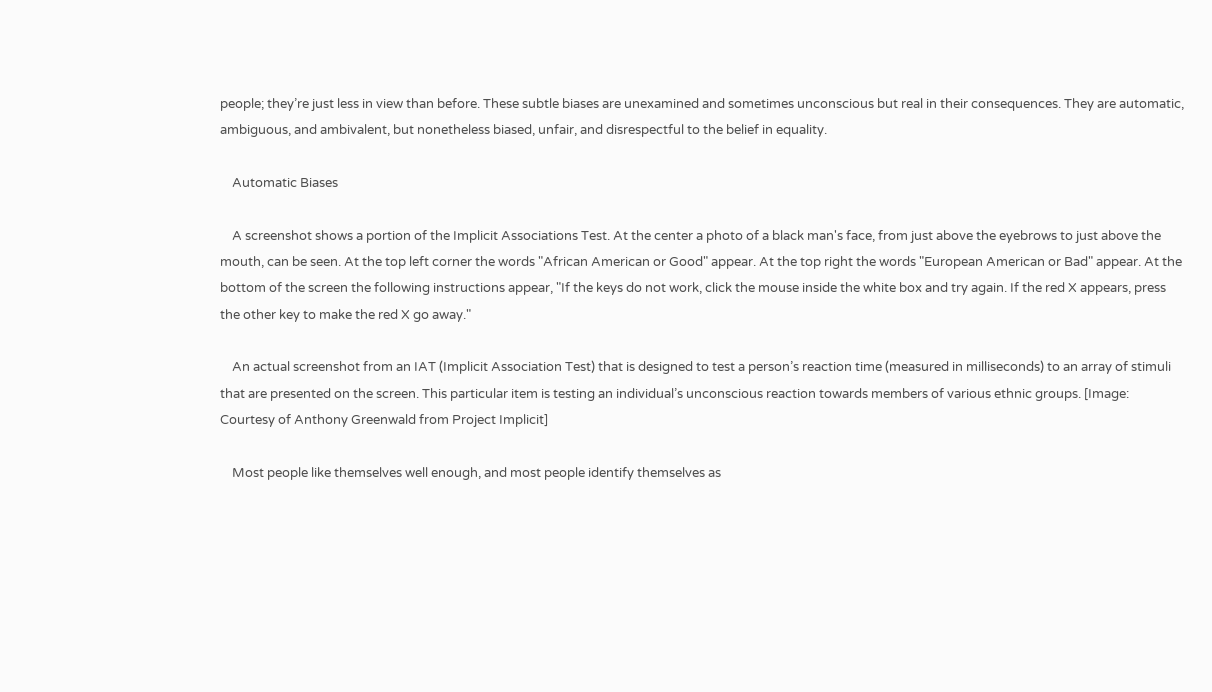people; they’re just less in view than before. These subtle biases are unexamined and sometimes unconscious but real in their consequences. They are automatic, ambiguous, and ambivalent, but nonetheless biased, unfair, and disrespectful to the belief in equality.

    Automatic Biases

    A screenshot shows a portion of the Implicit Associations Test. At the center a photo of a black man's face, from just above the eyebrows to just above the mouth, can be seen. At the top left corner the words "African American or Good" appear. At the top right the words "European American or Bad" appear. At the bottom of the screen the following instructions appear, "If the keys do not work, click the mouse inside the white box and try again. If the red X appears, press the other key to make the red X go away."

    An actual screenshot from an IAT (Implicit Association Test) that is designed to test a person’s reaction time (measured in milliseconds) to an array of stimuli that are presented on the screen. This particular item is testing an individual’s unconscious reaction towards members of various ethnic groups. [Image: Courtesy of Anthony Greenwald from Project Implicit]

    Most people like themselves well enough, and most people identify themselves as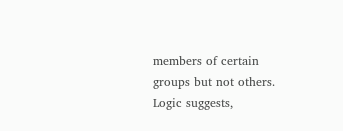members of certain groups but not others. Logic suggests,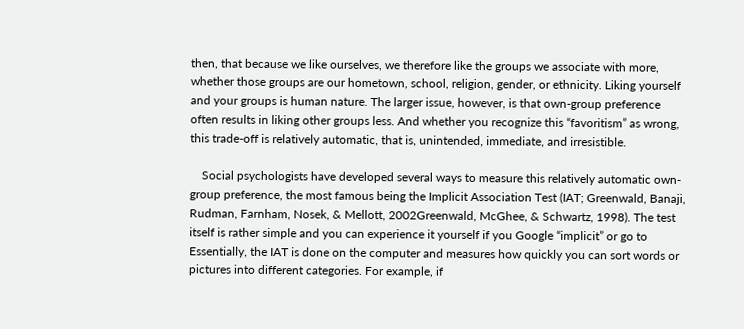then, that because we like ourselves, we therefore like the groups we associate with more, whether those groups are our hometown, school, religion, gender, or ethnicity. Liking yourself and your groups is human nature. The larger issue, however, is that own-group preference often results in liking other groups less. And whether you recognize this “favoritism” as wrong, this trade-off is relatively automatic, that is, unintended, immediate, and irresistible.

    Social psychologists have developed several ways to measure this relatively automatic own-group preference, the most famous being the Implicit Association Test (IAT; Greenwald, Banaji, Rudman, Farnham, Nosek, & Mellott, 2002Greenwald, McGhee, & Schwartz, 1998). The test itself is rather simple and you can experience it yourself if you Google “implicit” or go to Essentially, the IAT is done on the computer and measures how quickly you can sort words or pictures into different categories. For example, if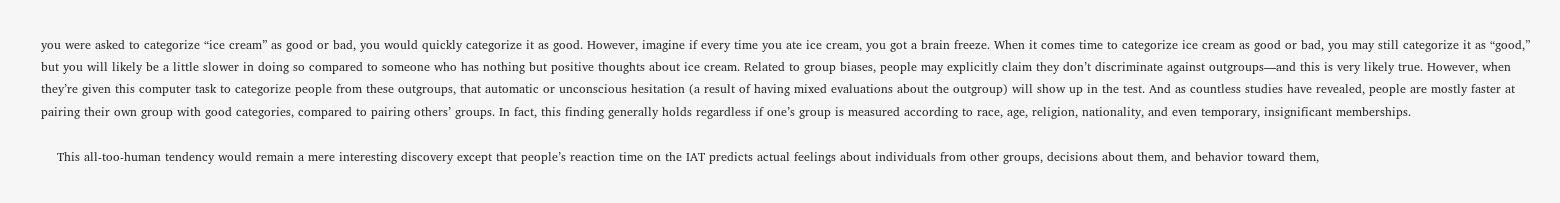you were asked to categorize “ice cream” as good or bad, you would quickly categorize it as good. However, imagine if every time you ate ice cream, you got a brain freeze. When it comes time to categorize ice cream as good or bad, you may still categorize it as “good,” but you will likely be a little slower in doing so compared to someone who has nothing but positive thoughts about ice cream. Related to group biases, people may explicitly claim they don’t discriminate against outgroups—and this is very likely true. However, when they’re given this computer task to categorize people from these outgroups, that automatic or unconscious hesitation (a result of having mixed evaluations about the outgroup) will show up in the test. And as countless studies have revealed, people are mostly faster at pairing their own group with good categories, compared to pairing others’ groups. In fact, this finding generally holds regardless if one’s group is measured according to race, age, religion, nationality, and even temporary, insignificant memberships.

    This all-too-human tendency would remain a mere interesting discovery except that people’s reaction time on the IAT predicts actual feelings about individuals from other groups, decisions about them, and behavior toward them,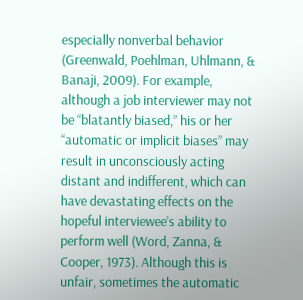especially nonverbal behavior (Greenwald, Poehlman, Uhlmann, & Banaji, 2009). For example, although a job interviewer may not be “blatantly biased,” his or her “automatic or implicit biases” may result in unconsciously acting distant and indifferent, which can have devastating effects on the hopeful interviewee’s ability to perform well (Word, Zanna, & Cooper, 1973). Although this is unfair, sometimes the automatic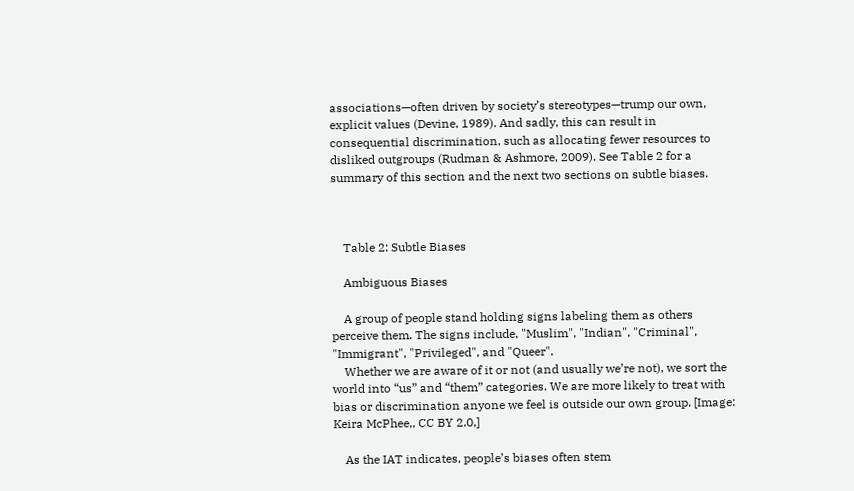associations—often driven by society’s stereotypes—trump our own, explicit values (Devine, 1989). And sadly, this can result in consequential discrimination, such as allocating fewer resources to disliked outgroups (Rudman & Ashmore, 2009). See Table 2 for a summary of this section and the next two sections on subtle biases.



    Table 2: Subtle Biases

    Ambiguous Biases

    A group of people stand holding signs labeling them as others perceive them. The signs include, "Muslim", "Indian", "Criminal", "Immigrant", "Privileged", and "Queer".
    Whether we are aware of it or not (and usually we’re not), we sort the world into “us” and “them” categories. We are more likely to treat with bias or discrimination anyone we feel is outside our own group. [Image: Keira McPhee,, CC BY 2.0,]

    As the IAT indicates, people’s biases often stem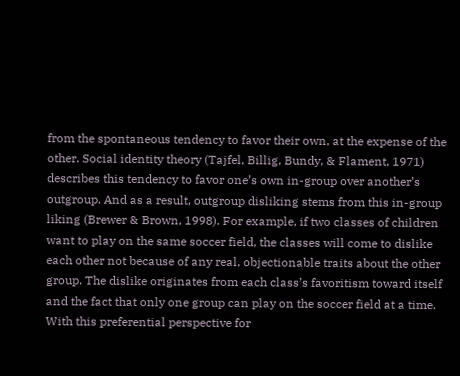from the spontaneous tendency to favor their own, at the expense of the other. Social identity theory (Tajfel, Billig, Bundy, & Flament, 1971) describes this tendency to favor one’s own in-group over another’s outgroup. And as a result, outgroup disliking stems from this in-group liking (Brewer & Brown, 1998). For example, if two classes of children want to play on the same soccer field, the classes will come to dislike each other not because of any real, objectionable traits about the other group. The dislike originates from each class’s favoritism toward itself and the fact that only one group can play on the soccer field at a time. With this preferential perspective for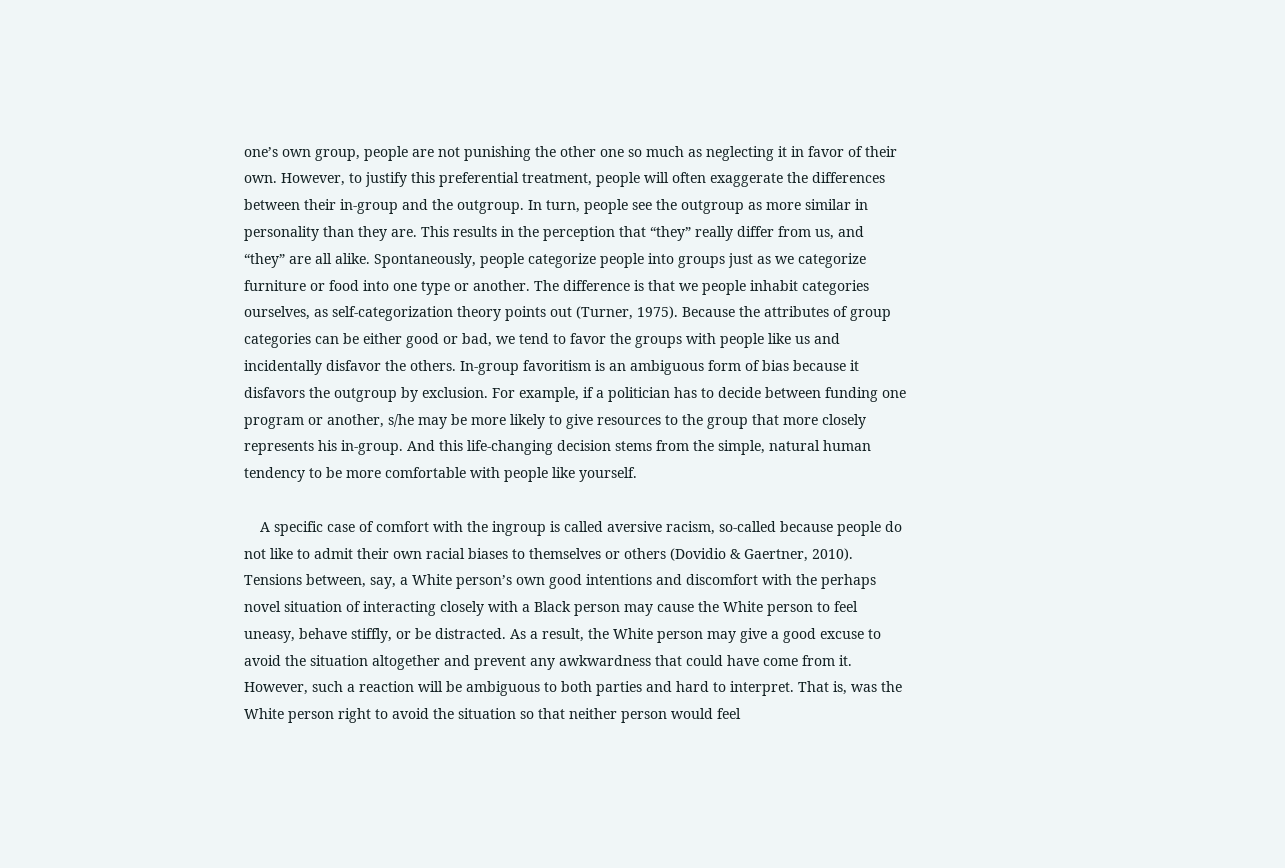one’s own group, people are not punishing the other one so much as neglecting it in favor of their own. However, to justify this preferential treatment, people will often exaggerate the differences between their in-group and the outgroup. In turn, people see the outgroup as more similar in personality than they are. This results in the perception that “they” really differ from us, and “they” are all alike. Spontaneously, people categorize people into groups just as we categorize furniture or food into one type or another. The difference is that we people inhabit categories ourselves, as self-categorization theory points out (Turner, 1975). Because the attributes of group categories can be either good or bad, we tend to favor the groups with people like us and incidentally disfavor the others. In-group favoritism is an ambiguous form of bias because it disfavors the outgroup by exclusion. For example, if a politician has to decide between funding one program or another, s/he may be more likely to give resources to the group that more closely represents his in-group. And this life-changing decision stems from the simple, natural human tendency to be more comfortable with people like yourself.

    A specific case of comfort with the ingroup is called aversive racism, so-called because people do not like to admit their own racial biases to themselves or others (Dovidio & Gaertner, 2010). Tensions between, say, a White person’s own good intentions and discomfort with the perhaps novel situation of interacting closely with a Black person may cause the White person to feel uneasy, behave stiffly, or be distracted. As a result, the White person may give a good excuse to avoid the situation altogether and prevent any awkwardness that could have come from it. However, such a reaction will be ambiguous to both parties and hard to interpret. That is, was the White person right to avoid the situation so that neither person would feel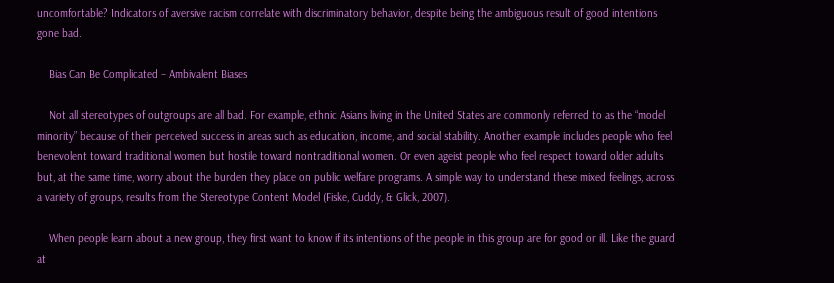uncomfortable? Indicators of aversive racism correlate with discriminatory behavior, despite being the ambiguous result of good intentions gone bad.

    Bias Can Be Complicated – Ambivalent Biases

    Not all stereotypes of outgroups are all bad. For example, ethnic Asians living in the United States are commonly referred to as the “model minority” because of their perceived success in areas such as education, income, and social stability. Another example includes people who feel benevolent toward traditional women but hostile toward nontraditional women. Or even ageist people who feel respect toward older adults but, at the same time, worry about the burden they place on public welfare programs. A simple way to understand these mixed feelings, across a variety of groups, results from the Stereotype Content Model (Fiske, Cuddy, & Glick, 2007).

    When people learn about a new group, they first want to know if its intentions of the people in this group are for good or ill. Like the guard at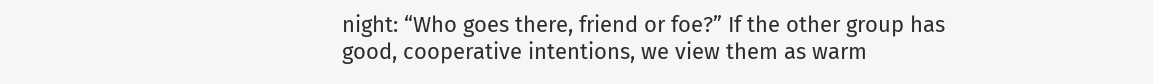night: “Who goes there, friend or foe?” If the other group has good, cooperative intentions, we view them as warm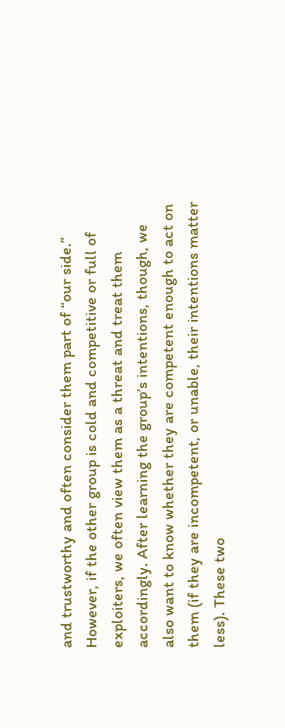and trustworthy and often consider them part of “our side.” However, if the other group is cold and competitive or full of exploiters, we often view them as a threat and treat them accordingly. After learning the group’s intentions, though, we also want to know whether they are competent enough to act on them (if they are incompetent, or unable, their intentions matter less). These two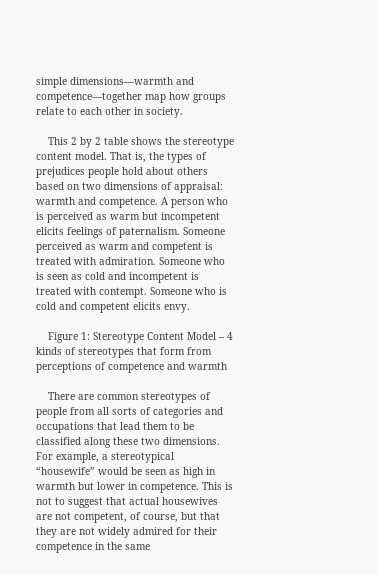simple dimensions—warmth and competence—together map how groups relate to each other in society.

    This 2 by 2 table shows the stereotype content model. That is, the types of prejudices people hold about others based on two dimensions of appraisal: warmth and competence. A person who is perceived as warm but incompetent elicits feelings of paternalism. Someone perceived as warm and competent is treated with admiration. Someone who is seen as cold and incompetent is treated with contempt. Someone who is cold and competent elicits envy.

    Figure 1: Stereotype Content Model – 4 kinds of stereotypes that form from perceptions of competence and warmth

    There are common stereotypes of people from all sorts of categories and occupations that lead them to be classified along these two dimensions. For example, a stereotypical “housewife” would be seen as high in warmth but lower in competence. This is not to suggest that actual housewives are not competent, of course, but that they are not widely admired for their competence in the same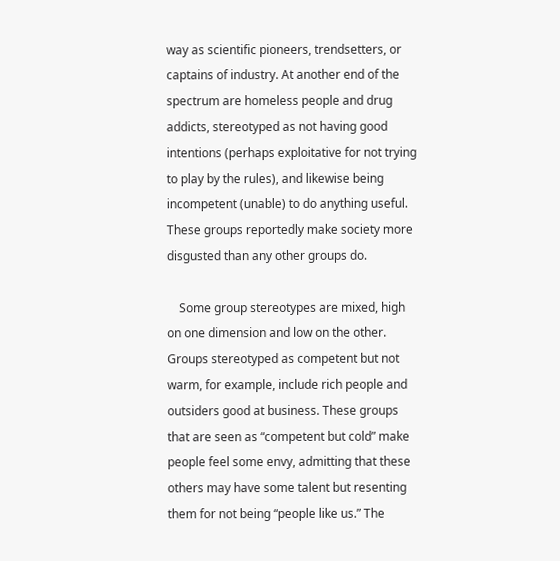way as scientific pioneers, trendsetters, or captains of industry. At another end of the spectrum are homeless people and drug addicts, stereotyped as not having good intentions (perhaps exploitative for not trying to play by the rules), and likewise being incompetent (unable) to do anything useful. These groups reportedly make society more disgusted than any other groups do.

    Some group stereotypes are mixed, high on one dimension and low on the other. Groups stereotyped as competent but not warm, for example, include rich people and outsiders good at business. These groups that are seen as “competent but cold” make people feel some envy, admitting that these others may have some talent but resenting them for not being “people like us.” The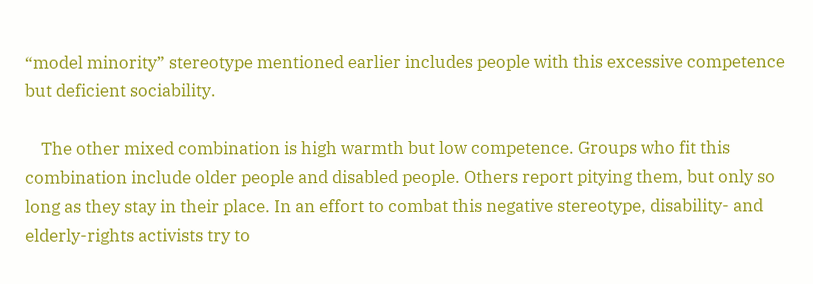“model minority” stereotype mentioned earlier includes people with this excessive competence but deficient sociability.

    The other mixed combination is high warmth but low competence. Groups who fit this combination include older people and disabled people. Others report pitying them, but only so long as they stay in their place. In an effort to combat this negative stereotype, disability- and elderly-rights activists try to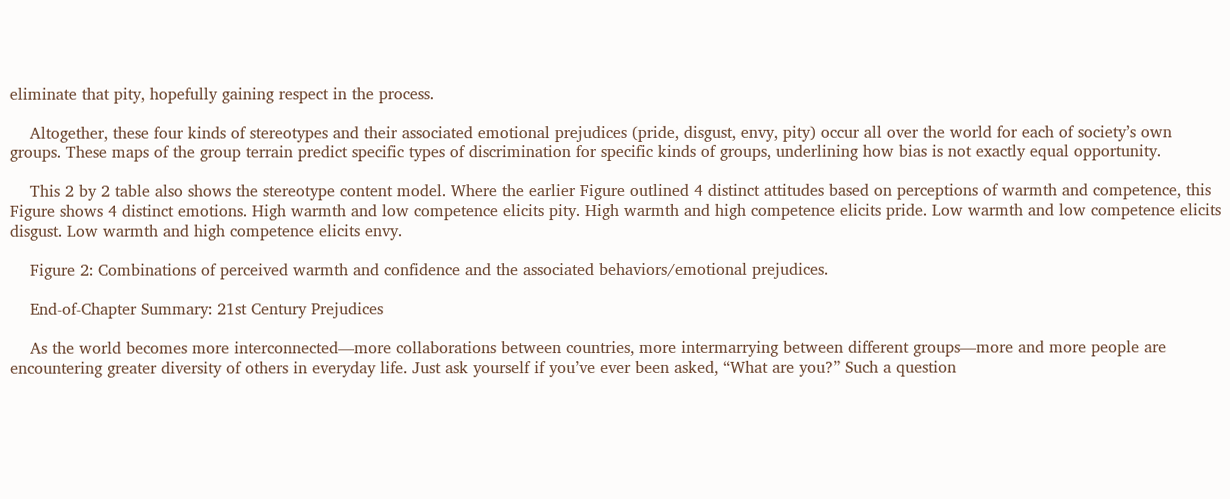eliminate that pity, hopefully gaining respect in the process.

    Altogether, these four kinds of stereotypes and their associated emotional prejudices (pride, disgust, envy, pity) occur all over the world for each of society’s own groups. These maps of the group terrain predict specific types of discrimination for specific kinds of groups, underlining how bias is not exactly equal opportunity.

    This 2 by 2 table also shows the stereotype content model. Where the earlier Figure outlined 4 distinct attitudes based on perceptions of warmth and competence, this Figure shows 4 distinct emotions. High warmth and low competence elicits pity. High warmth and high competence elicits pride. Low warmth and low competence elicits disgust. Low warmth and high competence elicits envy.

    Figure 2: Combinations of perceived warmth and confidence and the associated behaviors/emotional prejudices.

    End-of-Chapter Summary: 21st Century Prejudices

    As the world becomes more interconnected—more collaborations between countries, more intermarrying between different groups—more and more people are encountering greater diversity of others in everyday life. Just ask yourself if you’ve ever been asked, “What are you?” Such a question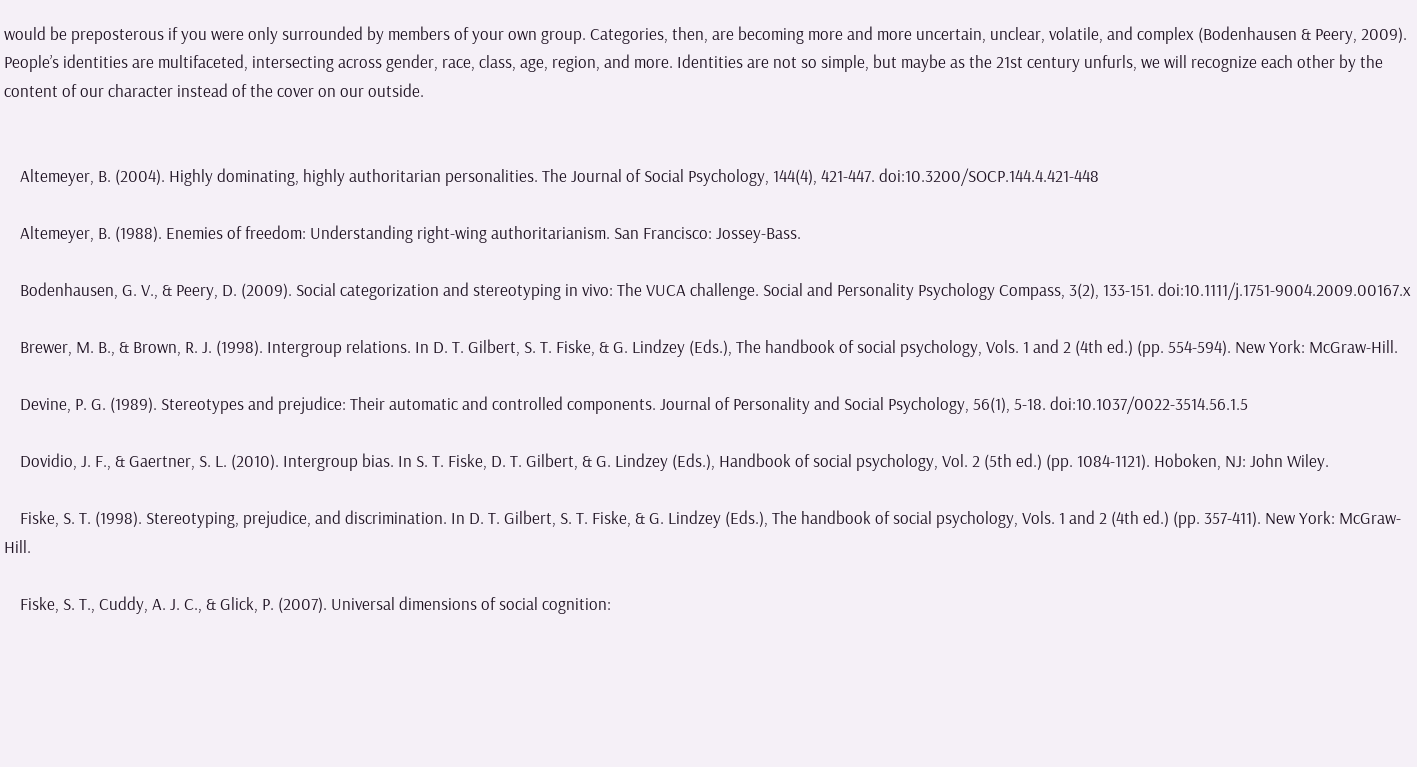would be preposterous if you were only surrounded by members of your own group. Categories, then, are becoming more and more uncertain, unclear, volatile, and complex (Bodenhausen & Peery, 2009). People’s identities are multifaceted, intersecting across gender, race, class, age, region, and more. Identities are not so simple, but maybe as the 21st century unfurls, we will recognize each other by the content of our character instead of the cover on our outside.


    Altemeyer, B. (2004). Highly dominating, highly authoritarian personalities. The Journal of Social Psychology, 144(4), 421-447. doi:10.3200/SOCP.144.4.421-448

    Altemeyer, B. (1988). Enemies of freedom: Understanding right-wing authoritarianism. San Francisco: Jossey-Bass.

    Bodenhausen, G. V., & Peery, D. (2009). Social categorization and stereotyping in vivo: The VUCA challenge. Social and Personality Psychology Compass, 3(2), 133-151. doi:10.1111/j.1751-9004.2009.00167.x

    Brewer, M. B., & Brown, R. J. (1998). Intergroup relations. In D. T. Gilbert, S. T. Fiske, & G. Lindzey (Eds.), The handbook of social psychology, Vols. 1 and 2 (4th ed.) (pp. 554-594). New York: McGraw-Hill.

    Devine, P. G. (1989). Stereotypes and prejudice: Their automatic and controlled components. Journal of Personality and Social Psychology, 56(1), 5-18. doi:10.1037/0022-3514.56.1.5

    Dovidio, J. F., & Gaertner, S. L. (2010). Intergroup bias. In S. T. Fiske, D. T. Gilbert, & G. Lindzey (Eds.), Handbook of social psychology, Vol. 2 (5th ed.) (pp. 1084-1121). Hoboken, NJ: John Wiley.

    Fiske, S. T. (1998). Stereotyping, prejudice, and discrimination. In D. T. Gilbert, S. T. Fiske, & G. Lindzey (Eds.), The handbook of social psychology, Vols. 1 and 2 (4th ed.) (pp. 357-411). New York: McGraw-Hill.

    Fiske, S. T., Cuddy, A. J. C., & Glick, P. (2007). Universal dimensions of social cognition: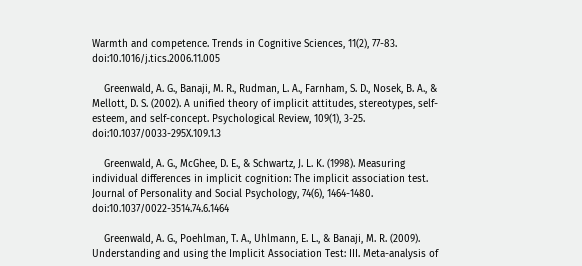Warmth and competence. Trends in Cognitive Sciences, 11(2), 77-83. doi:10.1016/j.tics.2006.11.005

    Greenwald, A. G., Banaji, M. R., Rudman, L. A., Farnham, S. D., Nosek, B. A., & Mellott, D. S. (2002). A unified theory of implicit attitudes, stereotypes, self-esteem, and self-concept. Psychological Review, 109(1), 3-25. doi:10.1037/0033-295X.109.1.3

    Greenwald, A. G., McGhee, D. E., & Schwartz, J. L. K. (1998). Measuring individual differences in implicit cognition: The implicit association test. Journal of Personality and Social Psychology, 74(6), 1464-1480. doi:10.1037/0022-3514.74.6.1464

    Greenwald, A. G., Poehlman, T. A., Uhlmann, E. L., & Banaji, M. R. (2009). Understanding and using the Implicit Association Test: III. Meta-analysis of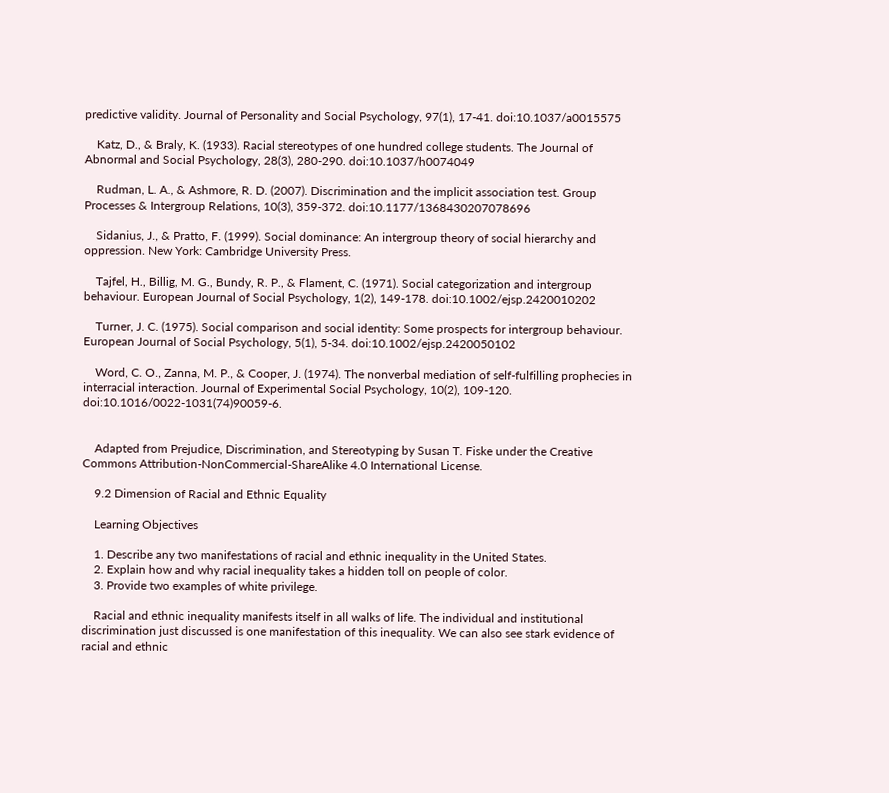predictive validity. Journal of Personality and Social Psychology, 97(1), 17-41. doi:10.1037/a0015575

    Katz, D., & Braly, K. (1933). Racial stereotypes of one hundred college students. The Journal of Abnormal and Social Psychology, 28(3), 280-290. doi:10.1037/h0074049

    Rudman, L. A., & Ashmore, R. D. (2007). Discrimination and the implicit association test. Group Processes & Intergroup Relations, 10(3), 359-372. doi:10.1177/1368430207078696

    Sidanius, J., & Pratto, F. (1999). Social dominance: An intergroup theory of social hierarchy and oppression. New York: Cambridge University Press.

    Tajfel, H., Billig, M. G., Bundy, R. P., & Flament, C. (1971). Social categorization and intergroup behaviour. European Journal of Social Psychology, 1(2), 149-178. doi:10.1002/ejsp.2420010202

    Turner, J. C. (1975). Social comparison and social identity: Some prospects for intergroup behaviour. European Journal of Social Psychology, 5(1), 5-34. doi:10.1002/ejsp.2420050102

    Word, C. O., Zanna, M. P., & Cooper, J. (1974). The nonverbal mediation of self-fulfilling prophecies in interracial interaction. Journal of Experimental Social Psychology, 10(2), 109-120. doi:10.1016/0022-1031(74)90059-6.


    Adapted from Prejudice, Discrimination, and Stereotyping by Susan T. Fiske under the Creative Commons Attribution-NonCommercial-ShareAlike 4.0 International License.

    9.2 Dimension of Racial and Ethnic Equality

    Learning Objectives

    1. Describe any two manifestations of racial and ethnic inequality in the United States.
    2. Explain how and why racial inequality takes a hidden toll on people of color.
    3. Provide two examples of white privilege.

    Racial and ethnic inequality manifests itself in all walks of life. The individual and institutional discrimination just discussed is one manifestation of this inequality. We can also see stark evidence of racial and ethnic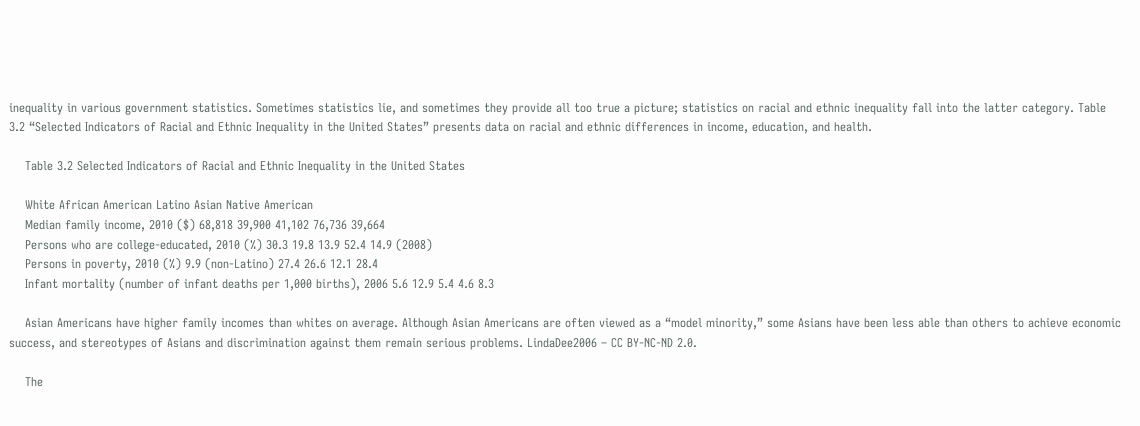inequality in various government statistics. Sometimes statistics lie, and sometimes they provide all too true a picture; statistics on racial and ethnic inequality fall into the latter category. Table 3.2 “Selected Indicators of Racial and Ethnic Inequality in the United States” presents data on racial and ethnic differences in income, education, and health.

    Table 3.2 Selected Indicators of Racial and Ethnic Inequality in the United States

    White African American Latino Asian Native American
    Median family income, 2010 ($) 68,818 39,900 41,102 76,736 39,664
    Persons who are college-educated, 2010 (%) 30.3 19.8 13.9 52.4 14.9 (2008)
    Persons in poverty, 2010 (%) 9.9 (non-Latino) 27.4 26.6 12.1 28.4
    Infant mortality (number of infant deaths per 1,000 births), 2006 5.6 12.9 5.4 4.6 8.3

    Asian Americans have higher family incomes than whites on average. Although Asian Americans are often viewed as a “model minority,” some Asians have been less able than others to achieve economic success, and stereotypes of Asians and discrimination against them remain serious problems. LindaDee2006 – CC BY-NC-ND 2.0.

    The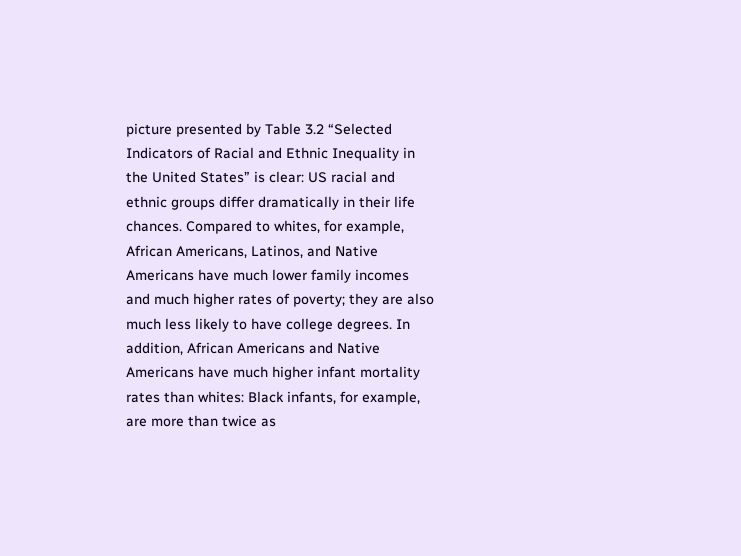picture presented by Table 3.2 “Selected Indicators of Racial and Ethnic Inequality in the United States” is clear: US racial and ethnic groups differ dramatically in their life chances. Compared to whites, for example, African Americans, Latinos, and Native Americans have much lower family incomes and much higher rates of poverty; they are also much less likely to have college degrees. In addition, African Americans and Native Americans have much higher infant mortality rates than whites: Black infants, for example, are more than twice as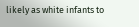likely as white infants to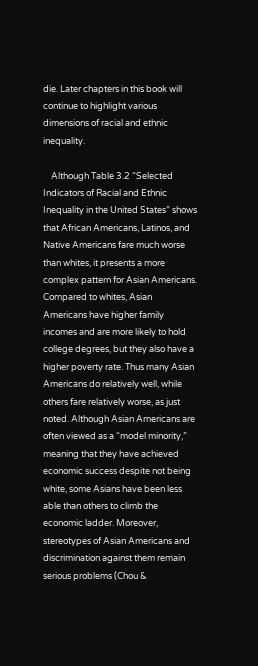die. Later chapters in this book will continue to highlight various dimensions of racial and ethnic inequality.

    Although Table 3.2 “Selected Indicators of Racial and Ethnic Inequality in the United States” shows that African Americans, Latinos, and Native Americans fare much worse than whites, it presents a more complex pattern for Asian Americans. Compared to whites, Asian Americans have higher family incomes and are more likely to hold college degrees, but they also have a higher poverty rate. Thus many Asian Americans do relatively well, while others fare relatively worse, as just noted. Although Asian Americans are often viewed as a “model minority,” meaning that they have achieved economic success despite not being white, some Asians have been less able than others to climb the economic ladder. Moreover, stereotypes of Asian Americans and discrimination against them remain serious problems (Chou &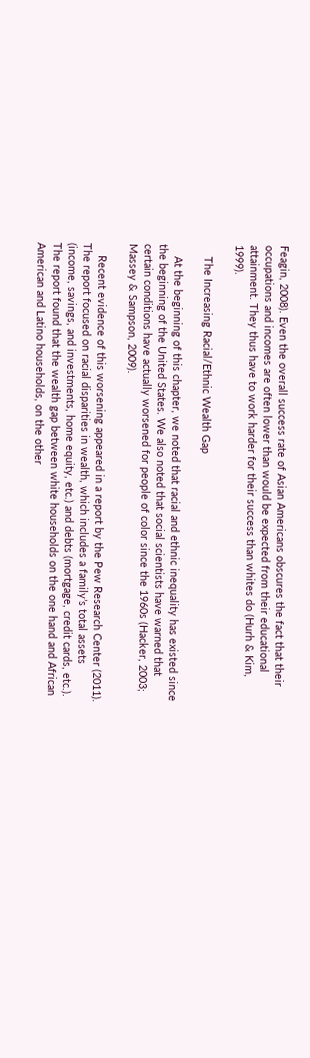Feagin, 2008). Even the overall success rate of Asian Americans obscures the fact that their occupations and incomes are often lower than would be expected from their educational attainment. They thus have to work harder for their success than whites do (Hurh & Kim, 1999).

    The Increasing Racial/Ethnic Wealth Gap

    At the beginning of this chapter, we noted that racial and ethnic inequality has existed since the beginning of the United States. We also noted that social scientists have warned that certain conditions have actually worsened for people of color since the 1960s (Hacker, 2003; Massey & Sampson, 2009).

    Recent evidence of this worsening appeared in a report by the Pew Research Center (2011). The report focused on racial disparities in wealth, which includes a family’s total assets (income, savings, and investments, home equity, etc.) and debts (mortgage, credit cards, etc.). The report found that the wealth gap between white households on the one hand and African American and Latino households, on the other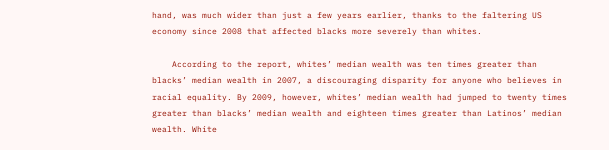hand, was much wider than just a few years earlier, thanks to the faltering US economy since 2008 that affected blacks more severely than whites.

    According to the report, whites’ median wealth was ten times greater than blacks’ median wealth in 2007, a discouraging disparity for anyone who believes in racial equality. By 2009, however, whites’ median wealth had jumped to twenty times greater than blacks’ median wealth and eighteen times greater than Latinos’ median wealth. White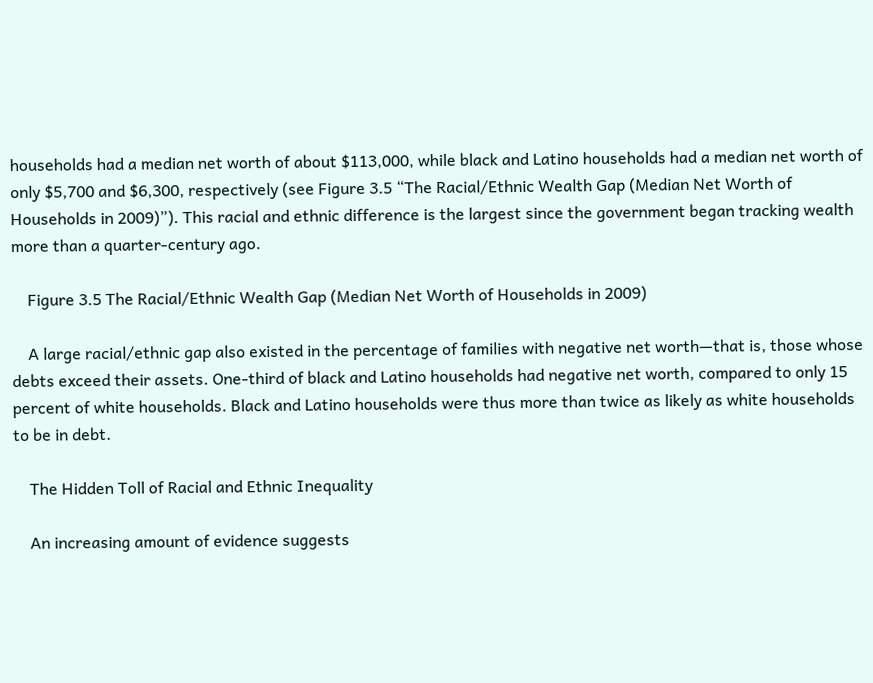households had a median net worth of about $113,000, while black and Latino households had a median net worth of only $5,700 and $6,300, respectively (see Figure 3.5 “The Racial/Ethnic Wealth Gap (Median Net Worth of Households in 2009)”). This racial and ethnic difference is the largest since the government began tracking wealth more than a quarter-century ago.

    Figure 3.5 The Racial/Ethnic Wealth Gap (Median Net Worth of Households in 2009)

    A large racial/ethnic gap also existed in the percentage of families with negative net worth—that is, those whose debts exceed their assets. One-third of black and Latino households had negative net worth, compared to only 15 percent of white households. Black and Latino households were thus more than twice as likely as white households to be in debt.

    The Hidden Toll of Racial and Ethnic Inequality

    An increasing amount of evidence suggests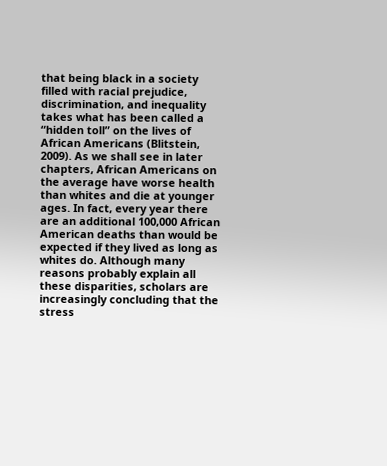that being black in a society filled with racial prejudice, discrimination, and inequality takes what has been called a “hidden toll” on the lives of African Americans (Blitstein, 2009). As we shall see in later chapters, African Americans on the average have worse health than whites and die at younger ages. In fact, every year there are an additional 100,000 African American deaths than would be expected if they lived as long as whites do. Although many reasons probably explain all these disparities, scholars are increasingly concluding that the stress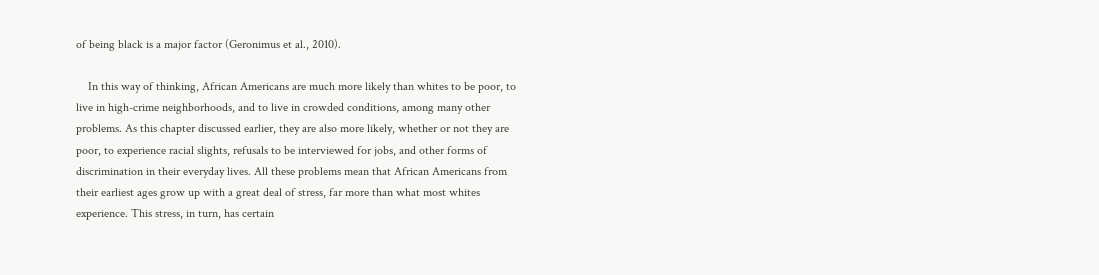of being black is a major factor (Geronimus et al., 2010).

    In this way of thinking, African Americans are much more likely than whites to be poor, to live in high-crime neighborhoods, and to live in crowded conditions, among many other problems. As this chapter discussed earlier, they are also more likely, whether or not they are poor, to experience racial slights, refusals to be interviewed for jobs, and other forms of discrimination in their everyday lives. All these problems mean that African Americans from their earliest ages grow up with a great deal of stress, far more than what most whites experience. This stress, in turn, has certain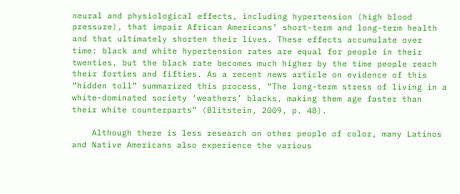neural and physiological effects, including hypertension (high blood pressure), that impair African Americans’ short-term and long-term health and that ultimately shorten their lives. These effects accumulate over time: black and white hypertension rates are equal for people in their twenties, but the black rate becomes much higher by the time people reach their forties and fifties. As a recent news article on evidence of this “hidden toll” summarized this process, “The long-term stress of living in a white-dominated society ‘weathers’ blacks, making them age faster than their white counterparts” (Blitstein, 2009, p. 48).

    Although there is less research on other people of color, many Latinos and Native Americans also experience the various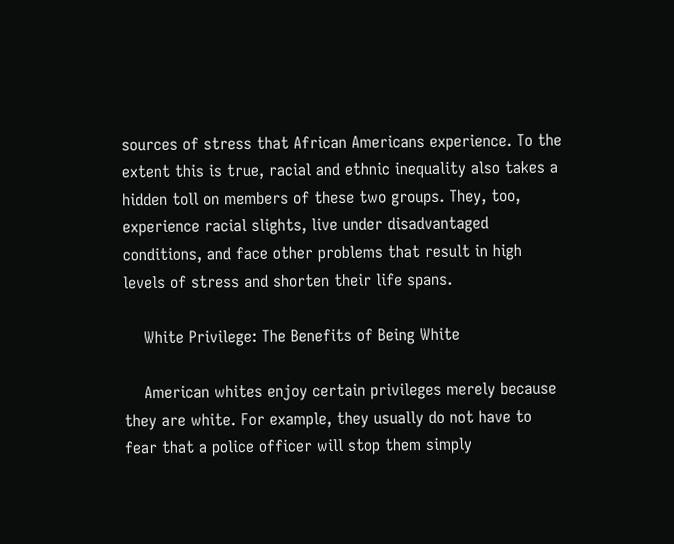sources of stress that African Americans experience. To the extent this is true, racial and ethnic inequality also takes a hidden toll on members of these two groups. They, too, experience racial slights, live under disadvantaged conditions, and face other problems that result in high levels of stress and shorten their life spans.

    White Privilege: The Benefits of Being White

    American whites enjoy certain privileges merely because they are white. For example, they usually do not have to fear that a police officer will stop them simply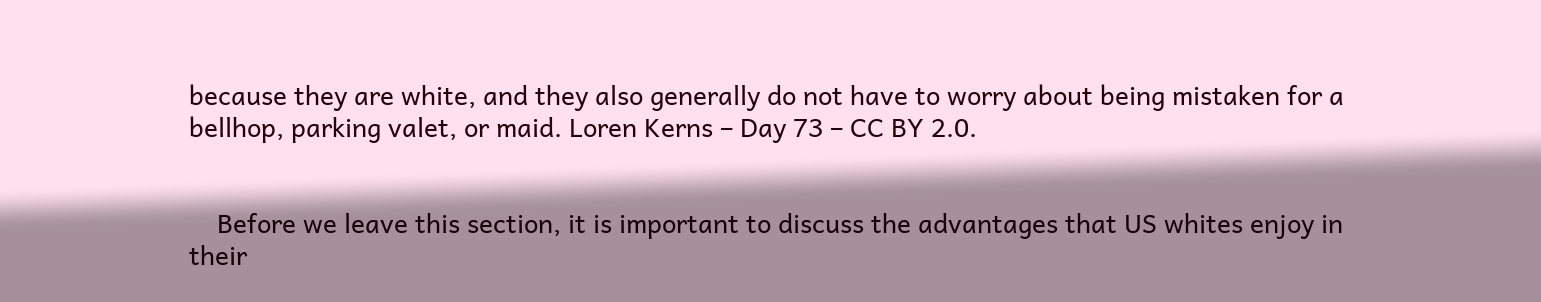because they are white, and they also generally do not have to worry about being mistaken for a bellhop, parking valet, or maid. Loren Kerns – Day 73 – CC BY 2.0.


    Before we leave this section, it is important to discuss the advantages that US whites enjoy in their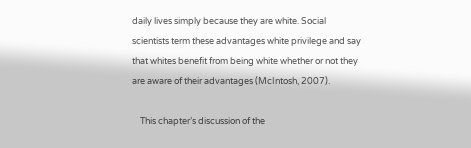daily lives simply because they are white. Social scientists term these advantages white privilege and say that whites benefit from being white whether or not they are aware of their advantages (McIntosh, 2007).

    This chapter’s discussion of the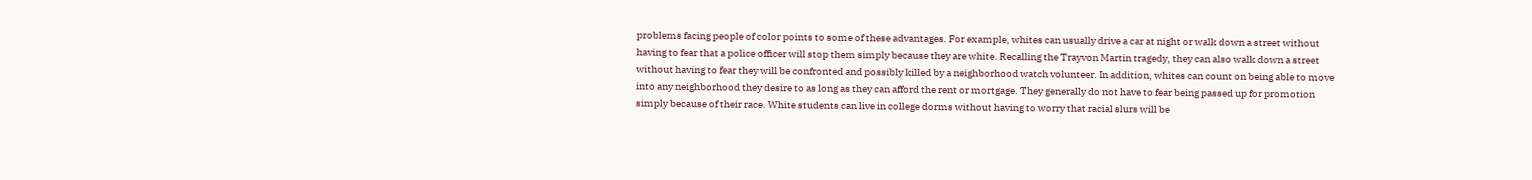problems facing people of color points to some of these advantages. For example, whites can usually drive a car at night or walk down a street without having to fear that a police officer will stop them simply because they are white. Recalling the Trayvon Martin tragedy, they can also walk down a street without having to fear they will be confronted and possibly killed by a neighborhood watch volunteer. In addition, whites can count on being able to move into any neighborhood they desire to as long as they can afford the rent or mortgage. They generally do not have to fear being passed up for promotion simply because of their race. White students can live in college dorms without having to worry that racial slurs will be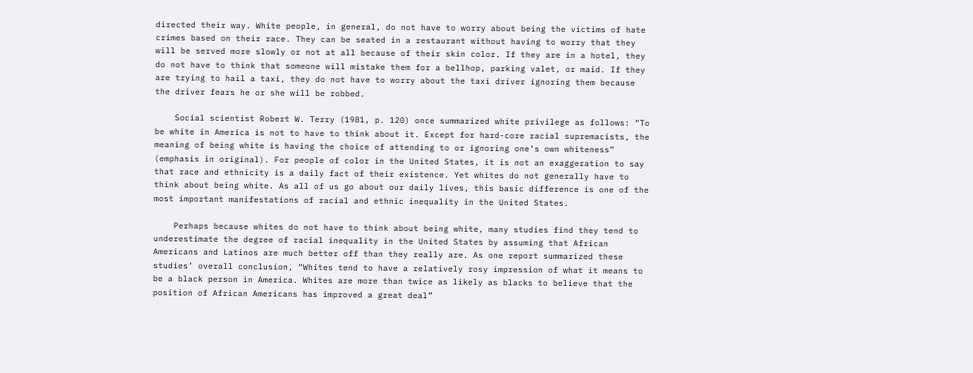directed their way. White people, in general, do not have to worry about being the victims of hate crimes based on their race. They can be seated in a restaurant without having to worry that they will be served more slowly or not at all because of their skin color. If they are in a hotel, they do not have to think that someone will mistake them for a bellhop, parking valet, or maid. If they are trying to hail a taxi, they do not have to worry about the taxi driver ignoring them because the driver fears he or she will be robbed.

    Social scientist Robert W. Terry (1981, p. 120) once summarized white privilege as follows: “To be white in America is not to have to think about it. Except for hard-core racial supremacists, the meaning of being white is having the choice of attending to or ignoring one’s own whiteness” (emphasis in original). For people of color in the United States, it is not an exaggeration to say that race and ethnicity is a daily fact of their existence. Yet whites do not generally have to think about being white. As all of us go about our daily lives, this basic difference is one of the most important manifestations of racial and ethnic inequality in the United States.

    Perhaps because whites do not have to think about being white, many studies find they tend to underestimate the degree of racial inequality in the United States by assuming that African Americans and Latinos are much better off than they really are. As one report summarized these studies’ overall conclusion, “Whites tend to have a relatively rosy impression of what it means to be a black person in America. Whites are more than twice as likely as blacks to believe that the position of African Americans has improved a great deal”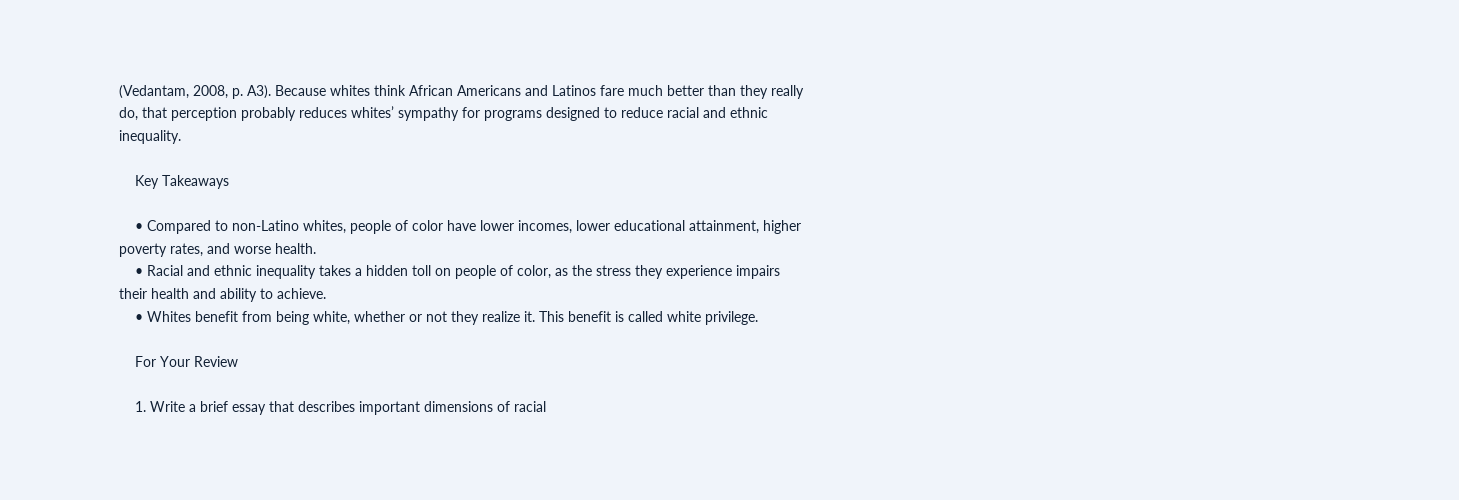(Vedantam, 2008, p. A3). Because whites think African Americans and Latinos fare much better than they really do, that perception probably reduces whites’ sympathy for programs designed to reduce racial and ethnic inequality.

    Key Takeaways

    • Compared to non-Latino whites, people of color have lower incomes, lower educational attainment, higher poverty rates, and worse health.
    • Racial and ethnic inequality takes a hidden toll on people of color, as the stress they experience impairs their health and ability to achieve.
    • Whites benefit from being white, whether or not they realize it. This benefit is called white privilege.

    For Your Review

    1. Write a brief essay that describes important dimensions of racial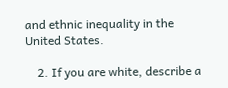and ethnic inequality in the United States.

    2. If you are white, describe a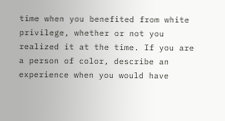time when you benefited from white privilege, whether or not you realized it at the time. If you are a person of color, describe an experience when you would have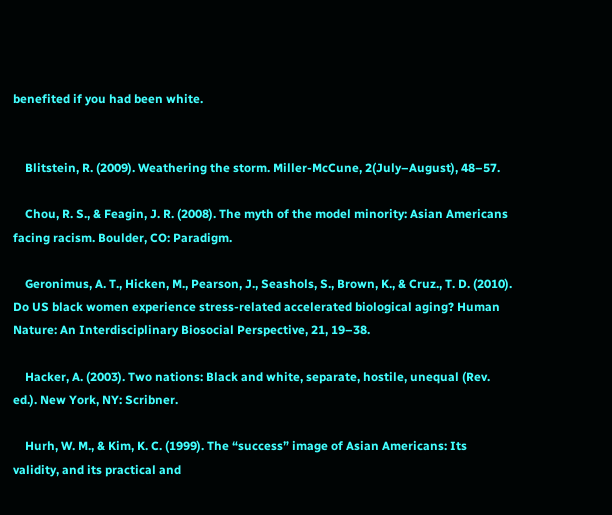benefited if you had been white.


    Blitstein, R. (2009). Weathering the storm. Miller-McCune, 2(July–August), 48–57.

    Chou, R. S., & Feagin, J. R. (2008). The myth of the model minority: Asian Americans facing racism. Boulder, CO: Paradigm.

    Geronimus, A. T., Hicken, M., Pearson, J., Seashols, S., Brown, K., & Cruz., T. D. (2010). Do US black women experience stress-related accelerated biological aging? Human Nature: An Interdisciplinary Biosocial Perspective, 21, 19–38.

    Hacker, A. (2003). Two nations: Black and white, separate, hostile, unequal (Rev. ed.). New York, NY: Scribner.

    Hurh, W. M., & Kim, K. C. (1999). The “success” image of Asian Americans: Its validity, and its practical and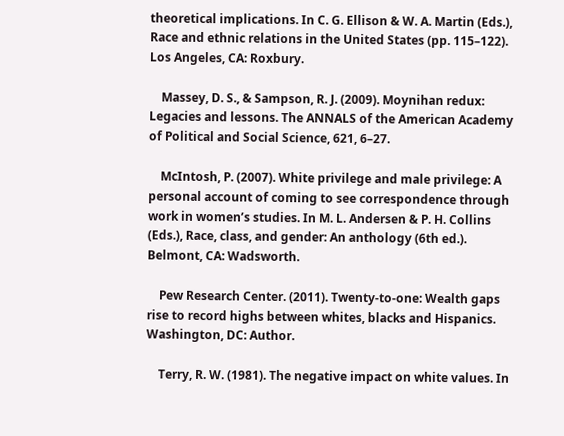theoretical implications. In C. G. Ellison & W. A. Martin (Eds.), Race and ethnic relations in the United States (pp. 115–122). Los Angeles, CA: Roxbury.

    Massey, D. S., & Sampson, R. J. (2009). Moynihan redux: Legacies and lessons. The ANNALS of the American Academy of Political and Social Science, 621, 6–27.

    McIntosh, P. (2007). White privilege and male privilege: A personal account of coming to see correspondence through work in women’s studies. In M. L. Andersen & P. H. Collins (Eds.), Race, class, and gender: An anthology (6th ed.). Belmont, CA: Wadsworth.

    Pew Research Center. (2011). Twenty-to-one: Wealth gaps rise to record highs between whites, blacks and Hispanics. Washington, DC: Author.

    Terry, R. W. (1981). The negative impact on white values. In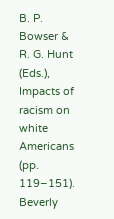B. P. Bowser & R. G. Hunt (Eds.), Impacts of racism on white Americans (pp. 119–151). Beverly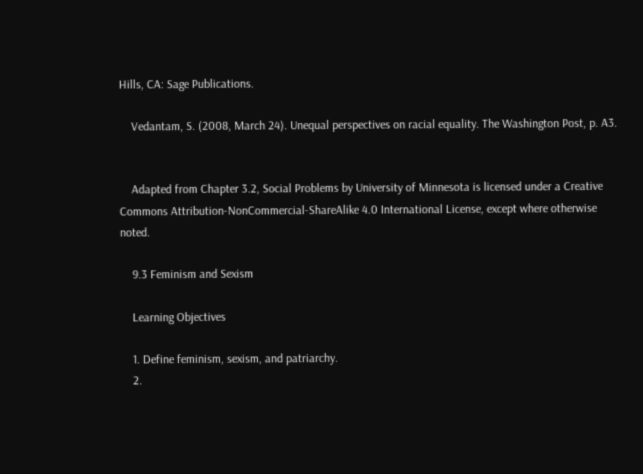Hills, CA: Sage Publications.

    Vedantam, S. (2008, March 24). Unequal perspectives on racial equality. The Washington Post, p. A3.


    Adapted from Chapter 3.2, Social Problems by University of Minnesota is licensed under a Creative Commons Attribution-NonCommercial-ShareAlike 4.0 International License, except where otherwise noted.

    9.3 Feminism and Sexism

    Learning Objectives

    1. Define feminism, sexism, and patriarchy.
    2.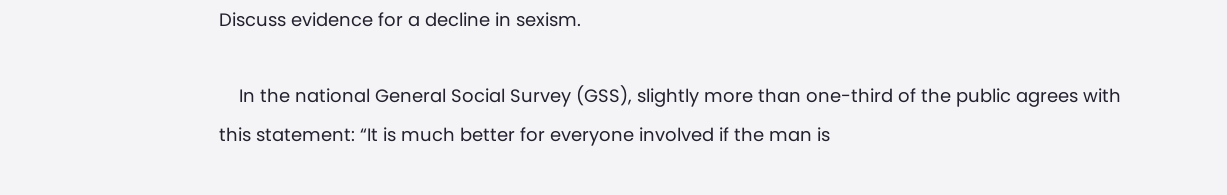Discuss evidence for a decline in sexism.

    In the national General Social Survey (GSS), slightly more than one-third of the public agrees with this statement: “It is much better for everyone involved if the man is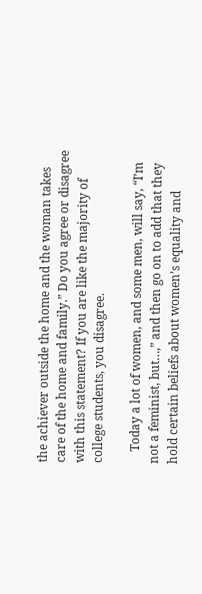the achiever outside the home and the woman takes care of the home and family.” Do you agree or disagree with this statement? If you are like the majority of college students, you disagree.

    Today a lot of women, and some men, will say, “I’m not a feminist, but…,” and then go on to add that they hold certain beliefs about women’s equality and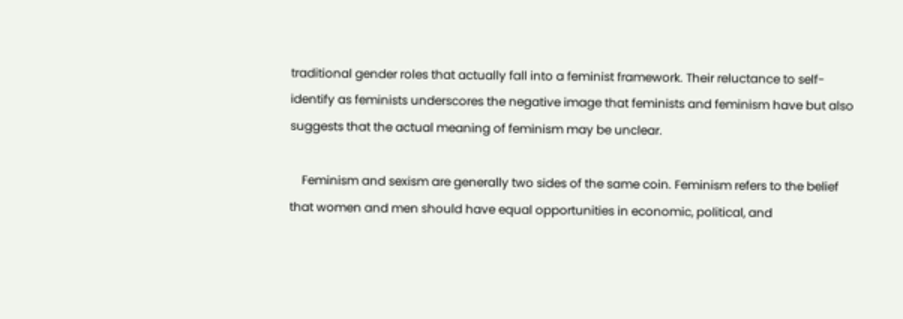traditional gender roles that actually fall into a feminist framework. Their reluctance to self-identify as feminists underscores the negative image that feminists and feminism have but also suggests that the actual meaning of feminism may be unclear.

    Feminism and sexism are generally two sides of the same coin. Feminism refers to the belief that women and men should have equal opportunities in economic, political, and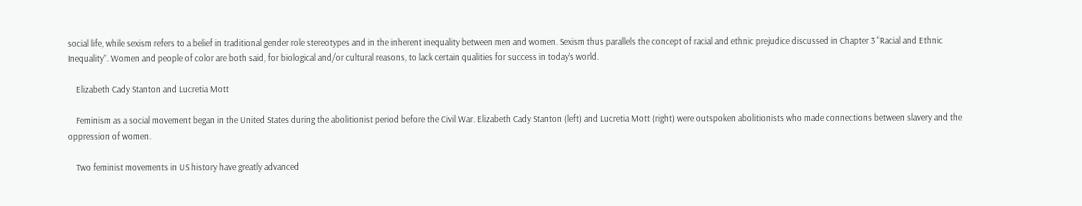social life, while sexism refers to a belief in traditional gender role stereotypes and in the inherent inequality between men and women. Sexism thus parallels the concept of racial and ethnic prejudice discussed in Chapter 3 “Racial and Ethnic Inequality”. Women and people of color are both said, for biological and/or cultural reasons, to lack certain qualities for success in today’s world.

    Elizabeth Cady Stanton and Lucretia Mott

    Feminism as a social movement began in the United States during the abolitionist period before the Civil War. Elizabeth Cady Stanton (left) and Lucretia Mott (right) were outspoken abolitionists who made connections between slavery and the oppression of women.

    Two feminist movements in US history have greatly advanced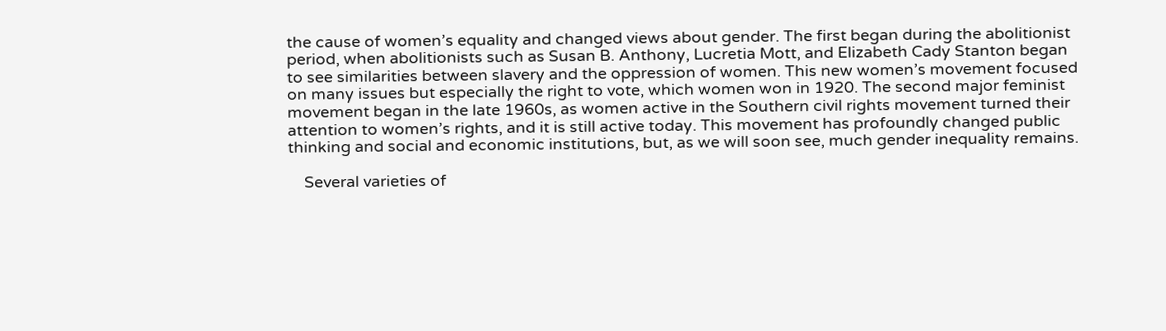the cause of women’s equality and changed views about gender. The first began during the abolitionist period, when abolitionists such as Susan B. Anthony, Lucretia Mott, and Elizabeth Cady Stanton began to see similarities between slavery and the oppression of women. This new women’s movement focused on many issues but especially the right to vote, which women won in 1920. The second major feminist movement began in the late 1960s, as women active in the Southern civil rights movement turned their attention to women’s rights, and it is still active today. This movement has profoundly changed public thinking and social and economic institutions, but, as we will soon see, much gender inequality remains.

    Several varieties of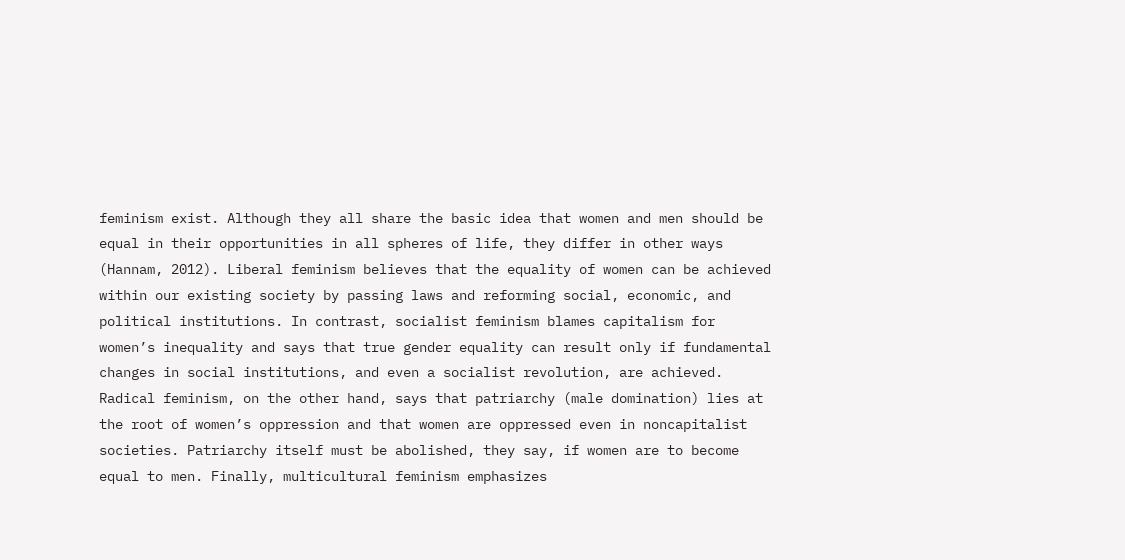feminism exist. Although they all share the basic idea that women and men should be equal in their opportunities in all spheres of life, they differ in other ways (Hannam, 2012). Liberal feminism believes that the equality of women can be achieved within our existing society by passing laws and reforming social, economic, and political institutions. In contrast, socialist feminism blames capitalism for women’s inequality and says that true gender equality can result only if fundamental changes in social institutions, and even a socialist revolution, are achieved. Radical feminism, on the other hand, says that patriarchy (male domination) lies at the root of women’s oppression and that women are oppressed even in noncapitalist societies. Patriarchy itself must be abolished, they say, if women are to become equal to men. Finally, multicultural feminism emphasizes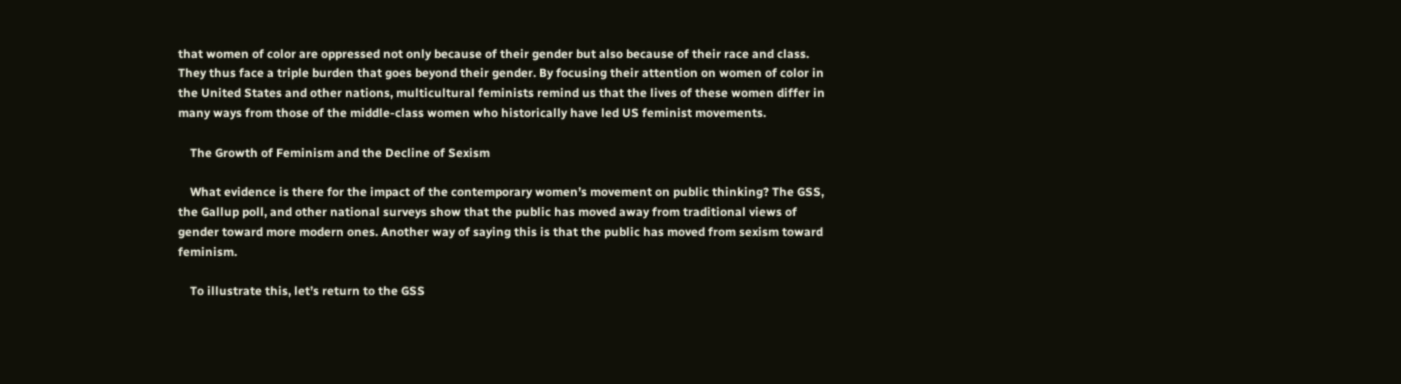that women of color are oppressed not only because of their gender but also because of their race and class. They thus face a triple burden that goes beyond their gender. By focusing their attention on women of color in the United States and other nations, multicultural feminists remind us that the lives of these women differ in many ways from those of the middle-class women who historically have led US feminist movements.

    The Growth of Feminism and the Decline of Sexism

    What evidence is there for the impact of the contemporary women’s movement on public thinking? The GSS, the Gallup poll, and other national surveys show that the public has moved away from traditional views of gender toward more modern ones. Another way of saying this is that the public has moved from sexism toward feminism.

    To illustrate this, let’s return to the GSS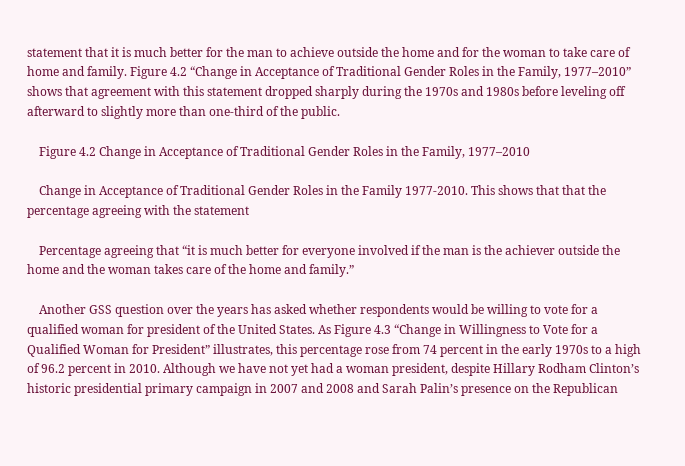statement that it is much better for the man to achieve outside the home and for the woman to take care of home and family. Figure 4.2 “Change in Acceptance of Traditional Gender Roles in the Family, 1977–2010” shows that agreement with this statement dropped sharply during the 1970s and 1980s before leveling off afterward to slightly more than one-third of the public.

    Figure 4.2 Change in Acceptance of Traditional Gender Roles in the Family, 1977–2010

    Change in Acceptance of Traditional Gender Roles in the Family 1977-2010. This shows that that the percentage agreeing with the statement

    Percentage agreeing that “it is much better for everyone involved if the man is the achiever outside the home and the woman takes care of the home and family.”

    Another GSS question over the years has asked whether respondents would be willing to vote for a qualified woman for president of the United States. As Figure 4.3 “Change in Willingness to Vote for a Qualified Woman for President” illustrates, this percentage rose from 74 percent in the early 1970s to a high of 96.2 percent in 2010. Although we have not yet had a woman president, despite Hillary Rodham Clinton’s historic presidential primary campaign in 2007 and 2008 and Sarah Palin’s presence on the Republican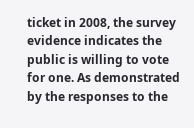ticket in 2008, the survey evidence indicates the public is willing to vote for one. As demonstrated by the responses to the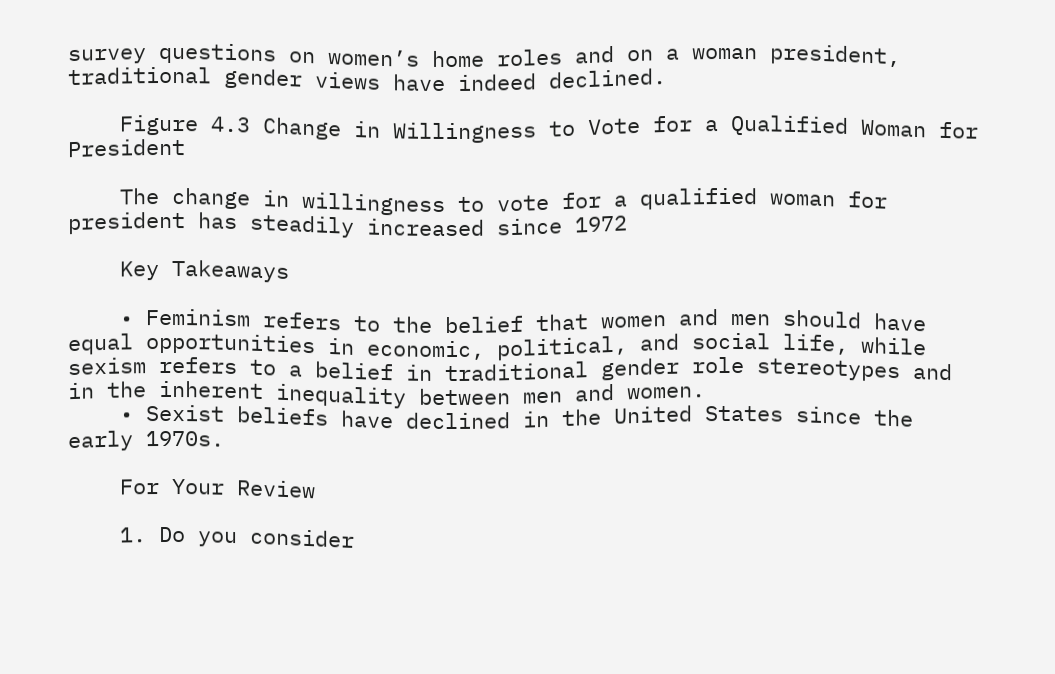survey questions on women’s home roles and on a woman president, traditional gender views have indeed declined.

    Figure 4.3 Change in Willingness to Vote for a Qualified Woman for President

    The change in willingness to vote for a qualified woman for president has steadily increased since 1972

    Key Takeaways

    • Feminism refers to the belief that women and men should have equal opportunities in economic, political, and social life, while sexism refers to a belief in traditional gender role stereotypes and in the inherent inequality between men and women.
    • Sexist beliefs have declined in the United States since the early 1970s.

    For Your Review

    1. Do you consider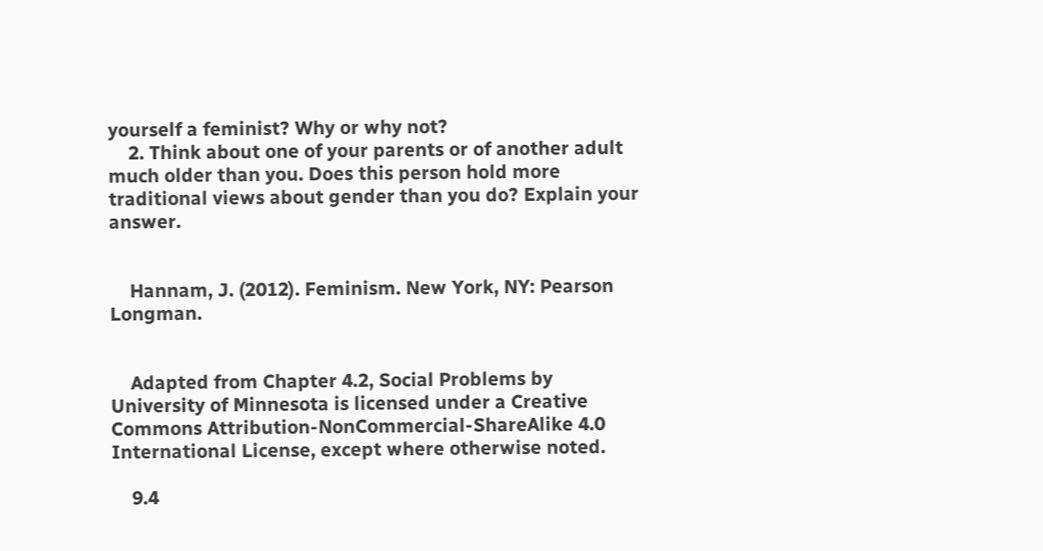yourself a feminist? Why or why not?
    2. Think about one of your parents or of another adult much older than you. Does this person hold more traditional views about gender than you do? Explain your answer.


    Hannam, J. (2012). Feminism. New York, NY: Pearson Longman.


    Adapted from Chapter 4.2, Social Problems by University of Minnesota is licensed under a Creative Commons Attribution-NonCommercial-ShareAlike 4.0 International License, except where otherwise noted.

    9.4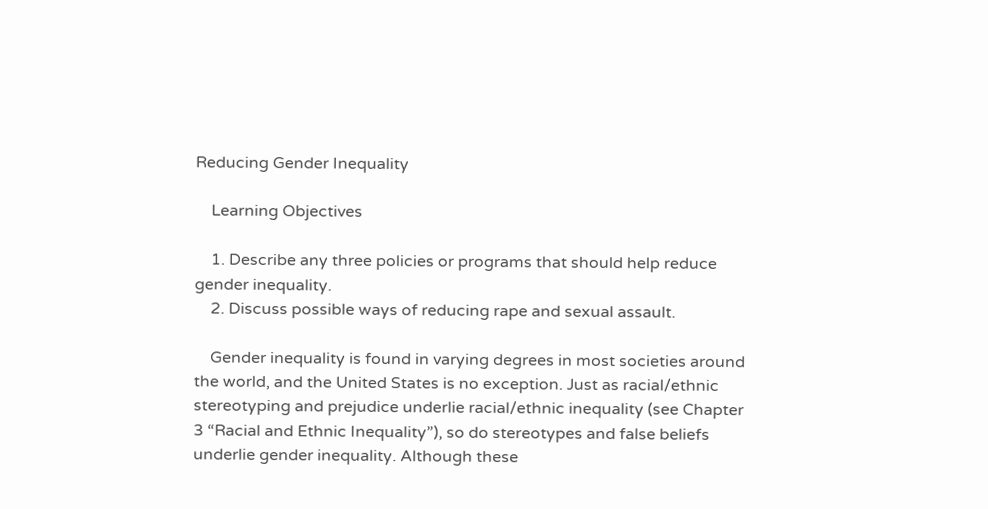Reducing Gender Inequality

    Learning Objectives

    1. Describe any three policies or programs that should help reduce gender inequality.
    2. Discuss possible ways of reducing rape and sexual assault.

    Gender inequality is found in varying degrees in most societies around the world, and the United States is no exception. Just as racial/ethnic stereotyping and prejudice underlie racial/ethnic inequality (see Chapter 3 “Racial and Ethnic Inequality”), so do stereotypes and false beliefs underlie gender inequality. Although these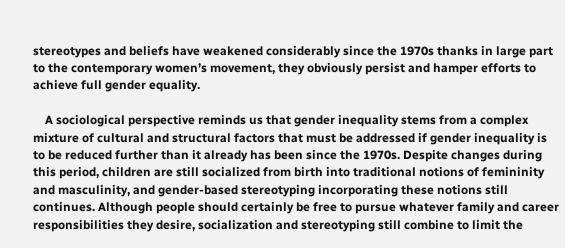stereotypes and beliefs have weakened considerably since the 1970s thanks in large part to the contemporary women’s movement, they obviously persist and hamper efforts to achieve full gender equality.

    A sociological perspective reminds us that gender inequality stems from a complex mixture of cultural and structural factors that must be addressed if gender inequality is to be reduced further than it already has been since the 1970s. Despite changes during this period, children are still socialized from birth into traditional notions of femininity and masculinity, and gender-based stereotyping incorporating these notions still continues. Although people should certainly be free to pursue whatever family and career responsibilities they desire, socialization and stereotyping still combine to limit the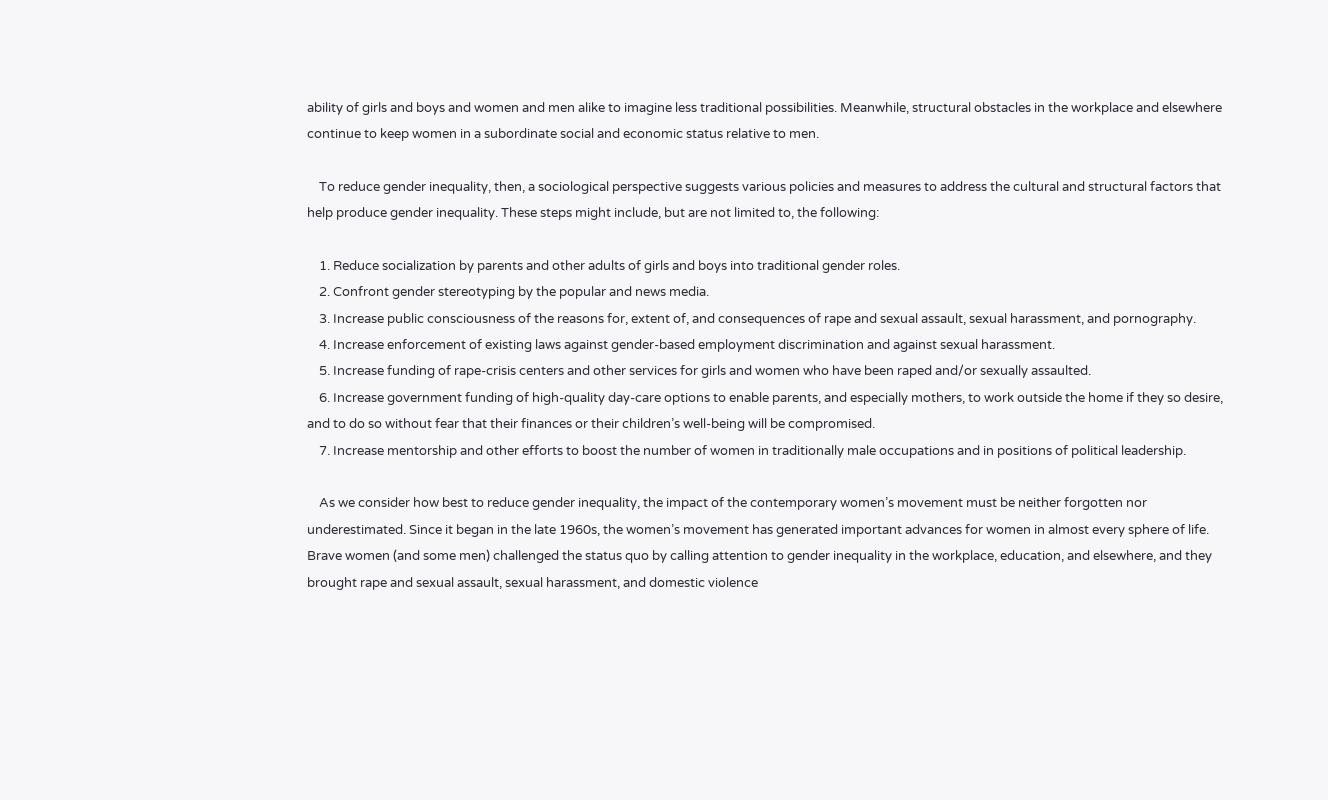ability of girls and boys and women and men alike to imagine less traditional possibilities. Meanwhile, structural obstacles in the workplace and elsewhere continue to keep women in a subordinate social and economic status relative to men.

    To reduce gender inequality, then, a sociological perspective suggests various policies and measures to address the cultural and structural factors that help produce gender inequality. These steps might include, but are not limited to, the following:

    1. Reduce socialization by parents and other adults of girls and boys into traditional gender roles.
    2. Confront gender stereotyping by the popular and news media.
    3. Increase public consciousness of the reasons for, extent of, and consequences of rape and sexual assault, sexual harassment, and pornography.
    4. Increase enforcement of existing laws against gender-based employment discrimination and against sexual harassment.
    5. Increase funding of rape-crisis centers and other services for girls and women who have been raped and/or sexually assaulted.
    6. Increase government funding of high-quality day-care options to enable parents, and especially mothers, to work outside the home if they so desire, and to do so without fear that their finances or their children’s well-being will be compromised.
    7. Increase mentorship and other efforts to boost the number of women in traditionally male occupations and in positions of political leadership.

    As we consider how best to reduce gender inequality, the impact of the contemporary women’s movement must be neither forgotten nor underestimated. Since it began in the late 1960s, the women’s movement has generated important advances for women in almost every sphere of life. Brave women (and some men) challenged the status quo by calling attention to gender inequality in the workplace, education, and elsewhere, and they brought rape and sexual assault, sexual harassment, and domestic violence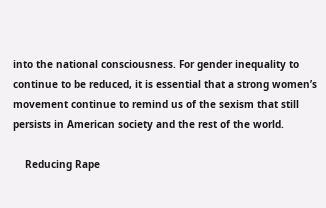into the national consciousness. For gender inequality to continue to be reduced, it is essential that a strong women’s movement continue to remind us of the sexism that still persists in American society and the rest of the world.

    Reducing Rape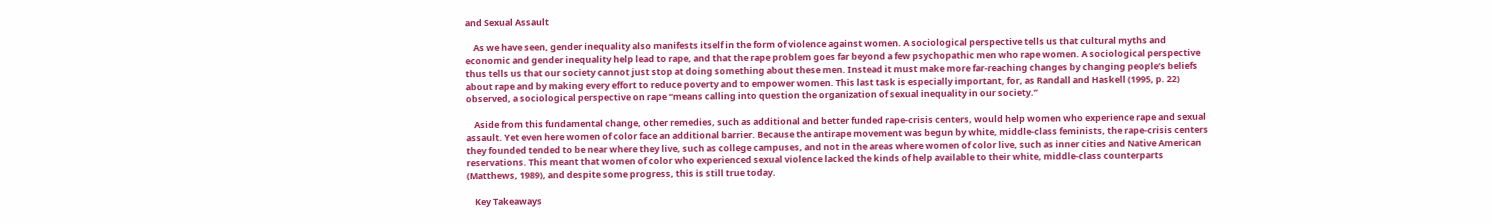and Sexual Assault

    As we have seen, gender inequality also manifests itself in the form of violence against women. A sociological perspective tells us that cultural myths and economic and gender inequality help lead to rape, and that the rape problem goes far beyond a few psychopathic men who rape women. A sociological perspective thus tells us that our society cannot just stop at doing something about these men. Instead it must make more far-reaching changes by changing people’s beliefs about rape and by making every effort to reduce poverty and to empower women. This last task is especially important, for, as Randall and Haskell (1995, p. 22) observed, a sociological perspective on rape “means calling into question the organization of sexual inequality in our society.”

    Aside from this fundamental change, other remedies, such as additional and better funded rape-crisis centers, would help women who experience rape and sexual assault. Yet even here women of color face an additional barrier. Because the antirape movement was begun by white, middle-class feminists, the rape-crisis centers they founded tended to be near where they live, such as college campuses, and not in the areas where women of color live, such as inner cities and Native American reservations. This meant that women of color who experienced sexual violence lacked the kinds of help available to their white, middle-class counterparts (Matthews, 1989), and despite some progress, this is still true today.

    Key Takeaways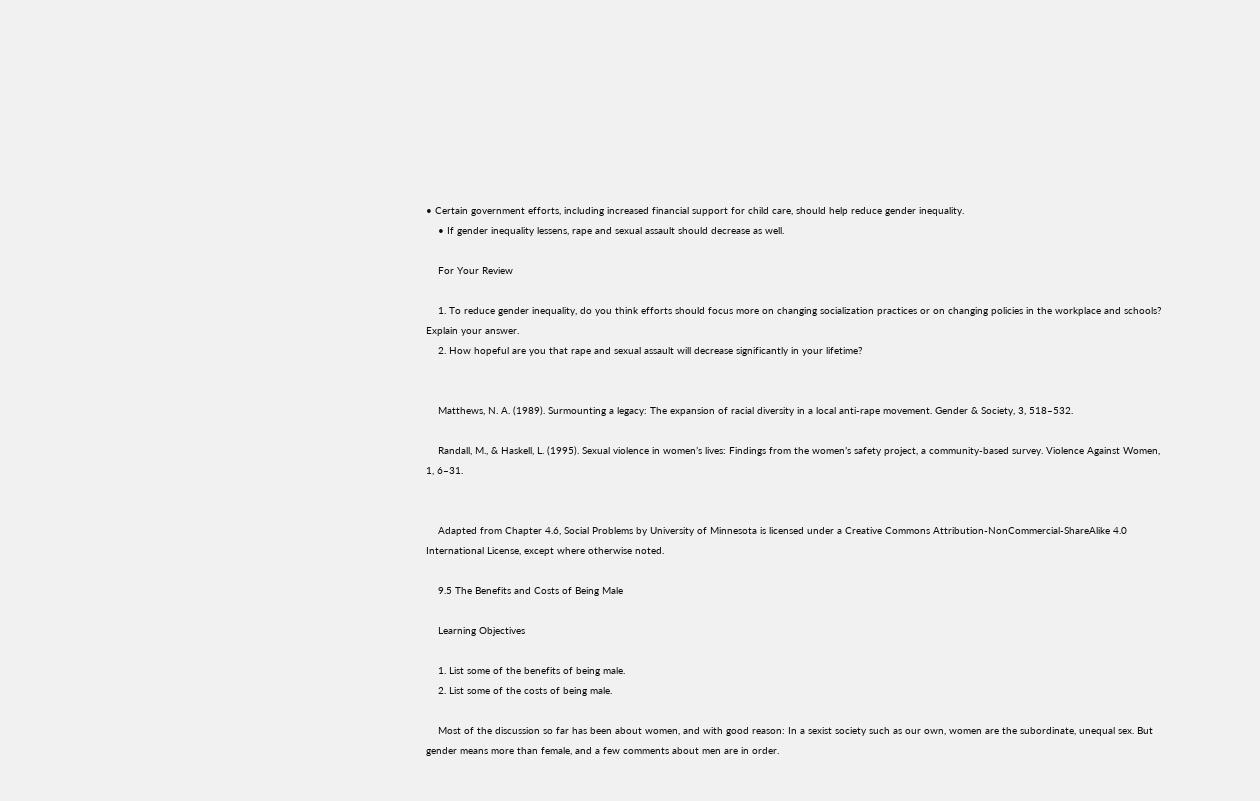• Certain government efforts, including increased financial support for child care, should help reduce gender inequality.
    • If gender inequality lessens, rape and sexual assault should decrease as well.

    For Your Review

    1. To reduce gender inequality, do you think efforts should focus more on changing socialization practices or on changing policies in the workplace and schools? Explain your answer.
    2. How hopeful are you that rape and sexual assault will decrease significantly in your lifetime?


    Matthews, N. A. (1989). Surmounting a legacy: The expansion of racial diversity in a local anti-rape movement. Gender & Society, 3, 518–532.

    Randall, M., & Haskell, L. (1995). Sexual violence in women’s lives: Findings from the women’s safety project, a community-based survey. Violence Against Women, 1, 6–31.


    Adapted from Chapter 4.6, Social Problems by University of Minnesota is licensed under a Creative Commons Attribution-NonCommercial-ShareAlike 4.0 International License, except where otherwise noted.

    9.5 The Benefits and Costs of Being Male

    Learning Objectives

    1. List some of the benefits of being male.
    2. List some of the costs of being male.

    Most of the discussion so far has been about women, and with good reason: In a sexist society such as our own, women are the subordinate, unequal sex. But gender means more than female, and a few comments about men are in order.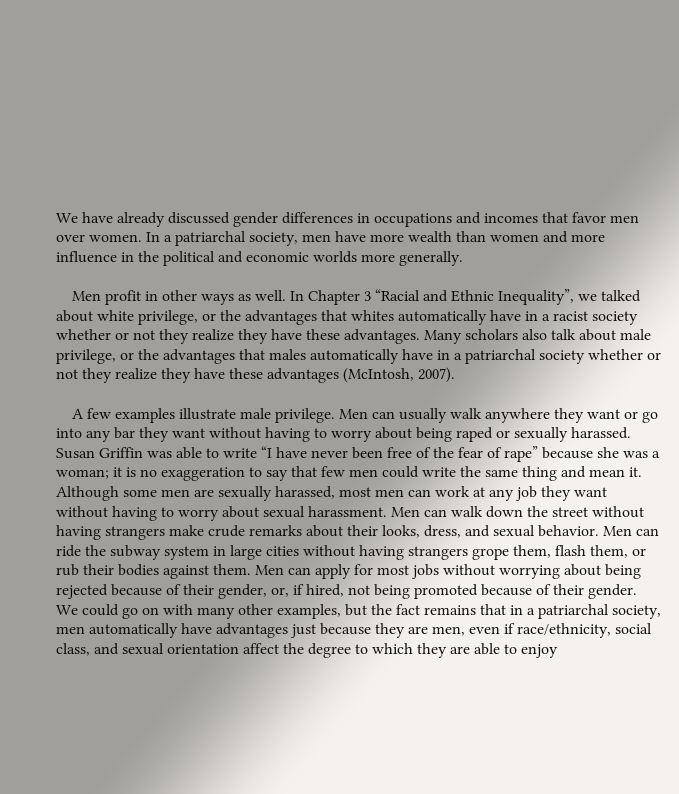We have already discussed gender differences in occupations and incomes that favor men over women. In a patriarchal society, men have more wealth than women and more influence in the political and economic worlds more generally.

    Men profit in other ways as well. In Chapter 3 “Racial and Ethnic Inequality”, we talked about white privilege, or the advantages that whites automatically have in a racist society whether or not they realize they have these advantages. Many scholars also talk about male privilege, or the advantages that males automatically have in a patriarchal society whether or not they realize they have these advantages (McIntosh, 2007).

    A few examples illustrate male privilege. Men can usually walk anywhere they want or go into any bar they want without having to worry about being raped or sexually harassed. Susan Griffin was able to write “I have never been free of the fear of rape” because she was a woman; it is no exaggeration to say that few men could write the same thing and mean it. Although some men are sexually harassed, most men can work at any job they want without having to worry about sexual harassment. Men can walk down the street without having strangers make crude remarks about their looks, dress, and sexual behavior. Men can ride the subway system in large cities without having strangers grope them, flash them, or rub their bodies against them. Men can apply for most jobs without worrying about being rejected because of their gender, or, if hired, not being promoted because of their gender. We could go on with many other examples, but the fact remains that in a patriarchal society, men automatically have advantages just because they are men, even if race/ethnicity, social class, and sexual orientation affect the degree to which they are able to enjoy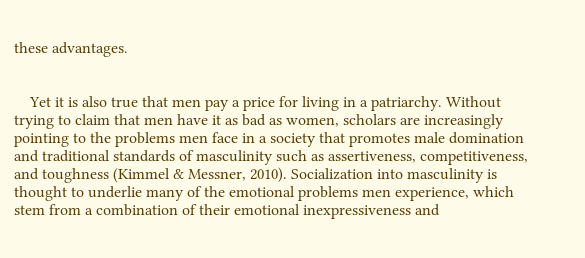these advantages.


    Yet it is also true that men pay a price for living in a patriarchy. Without trying to claim that men have it as bad as women, scholars are increasingly pointing to the problems men face in a society that promotes male domination and traditional standards of masculinity such as assertiveness, competitiveness, and toughness (Kimmel & Messner, 2010). Socialization into masculinity is thought to underlie many of the emotional problems men experience, which stem from a combination of their emotional inexpressiveness and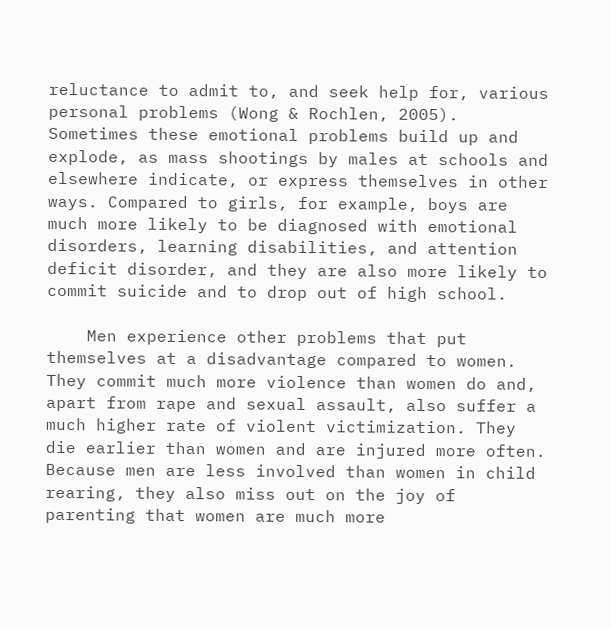reluctance to admit to, and seek help for, various personal problems (Wong & Rochlen, 2005). Sometimes these emotional problems build up and explode, as mass shootings by males at schools and elsewhere indicate, or express themselves in other ways. Compared to girls, for example, boys are much more likely to be diagnosed with emotional disorders, learning disabilities, and attention deficit disorder, and they are also more likely to commit suicide and to drop out of high school.

    Men experience other problems that put themselves at a disadvantage compared to women. They commit much more violence than women do and, apart from rape and sexual assault, also suffer a much higher rate of violent victimization. They die earlier than women and are injured more often. Because men are less involved than women in child rearing, they also miss out on the joy of parenting that women are much more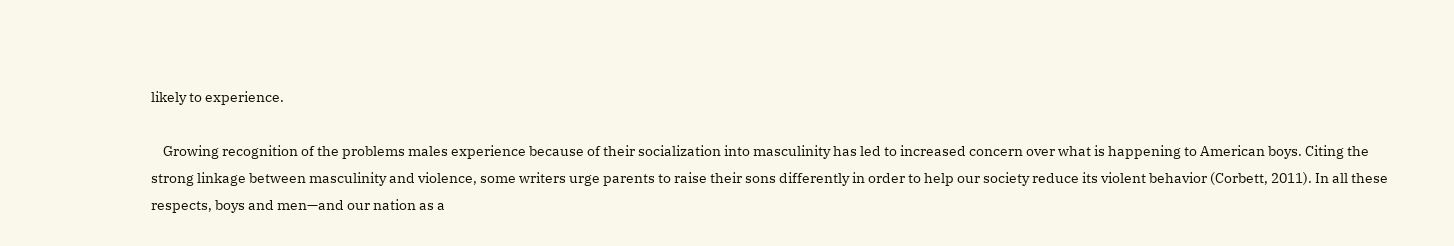likely to experience.

    Growing recognition of the problems males experience because of their socialization into masculinity has led to increased concern over what is happening to American boys. Citing the strong linkage between masculinity and violence, some writers urge parents to raise their sons differently in order to help our society reduce its violent behavior (Corbett, 2011). In all these respects, boys and men—and our nation as a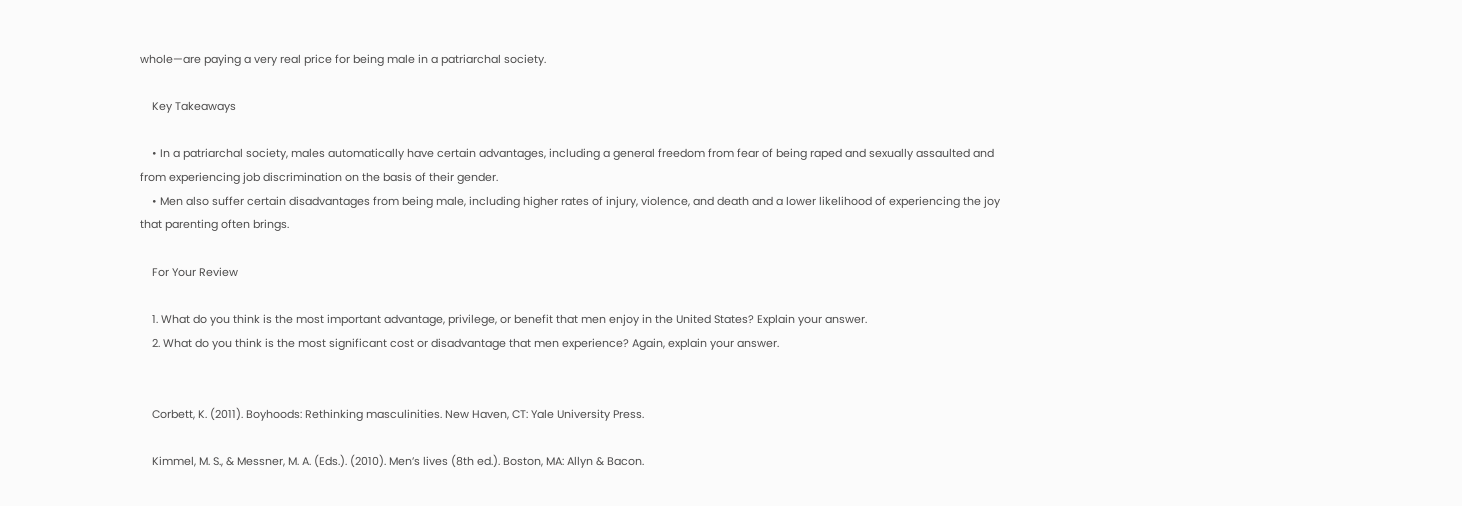whole—are paying a very real price for being male in a patriarchal society.

    Key Takeaways

    • In a patriarchal society, males automatically have certain advantages, including a general freedom from fear of being raped and sexually assaulted and from experiencing job discrimination on the basis of their gender.
    • Men also suffer certain disadvantages from being male, including higher rates of injury, violence, and death and a lower likelihood of experiencing the joy that parenting often brings.

    For Your Review

    1. What do you think is the most important advantage, privilege, or benefit that men enjoy in the United States? Explain your answer.
    2. What do you think is the most significant cost or disadvantage that men experience? Again, explain your answer.


    Corbett, K. (2011). Boyhoods: Rethinking masculinities. New Haven, CT: Yale University Press.

    Kimmel, M. S., & Messner, M. A. (Eds.). (2010). Men’s lives (8th ed.). Boston, MA: Allyn & Bacon.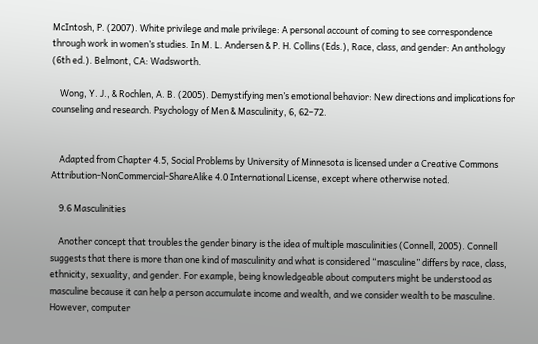McIntosh, P. (2007). White privilege and male privilege: A personal account of coming to see correspondence through work in women’s studies. In M. L. Andersen & P. H. Collins (Eds.), Race, class, and gender: An anthology (6th ed.). Belmont, CA: Wadsworth.

    Wong, Y. J., & Rochlen, A. B. (2005). Demystifying men’s emotional behavior: New directions and implications for counseling and research. Psychology of Men & Masculinity, 6, 62–72.


    Adapted from Chapter 4.5, Social Problems by University of Minnesota is licensed under a Creative Commons Attribution-NonCommercial-ShareAlike 4.0 International License, except where otherwise noted.

    9.6 Masculinities

    Another concept that troubles the gender binary is the idea of multiple masculinities (Connell, 2005). Connell suggests that there is more than one kind of masculinity and what is considered “masculine” differs by race, class, ethnicity, sexuality, and gender. For example, being knowledgeable about computers might be understood as masculine because it can help a person accumulate income and wealth, and we consider wealth to be masculine. However, computer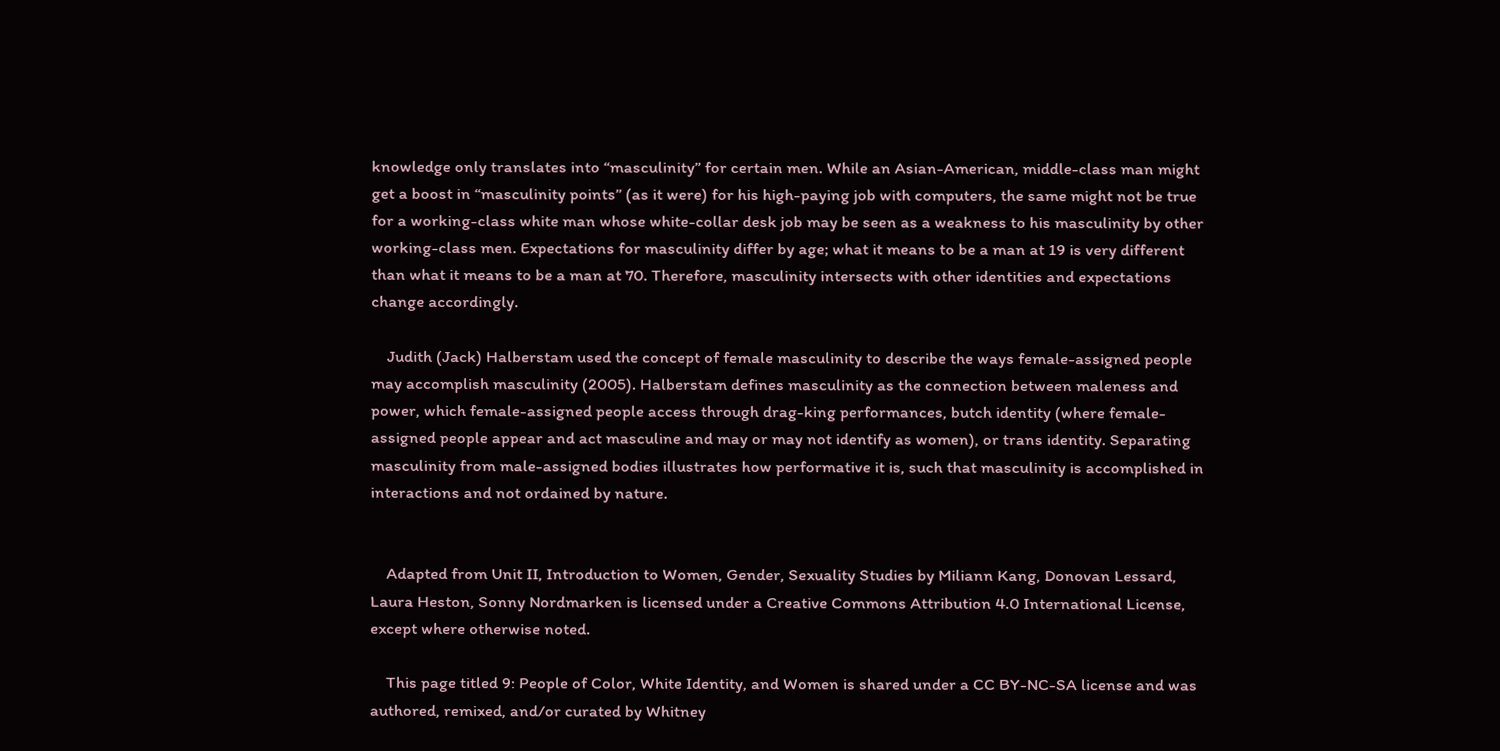knowledge only translates into “masculinity” for certain men. While an Asian-American, middle-class man might get a boost in “masculinity points” (as it were) for his high-paying job with computers, the same might not be true for a working-class white man whose white-collar desk job may be seen as a weakness to his masculinity by other working-class men. Expectations for masculinity differ by age; what it means to be a man at 19 is very different than what it means to be a man at 70. Therefore, masculinity intersects with other identities and expectations change accordingly.

    Judith (Jack) Halberstam used the concept of female masculinity to describe the ways female-assigned people may accomplish masculinity (2005). Halberstam defines masculinity as the connection between maleness and power, which female-assigned people access through drag-king performances, butch identity (where female-assigned people appear and act masculine and may or may not identify as women), or trans identity. Separating masculinity from male-assigned bodies illustrates how performative it is, such that masculinity is accomplished in interactions and not ordained by nature.


    Adapted from Unit II, Introduction to Women, Gender, Sexuality Studies by Miliann Kang, Donovan Lessard, Laura Heston, Sonny Nordmarken is licensed under a Creative Commons Attribution 4.0 International License, except where otherwise noted.

    This page titled 9: People of Color, White Identity, and Women is shared under a CC BY-NC-SA license and was authored, remixed, and/or curated by Whitney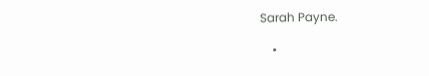Sarah Payne.

    •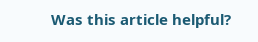Was this article helpful?